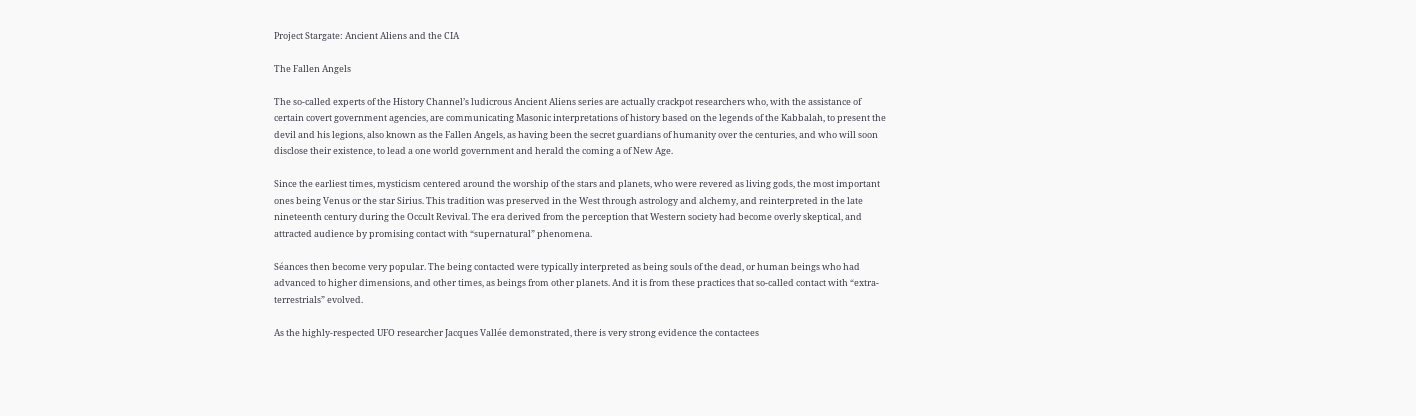Project Stargate: Ancient Aliens and the CIA

The Fallen Angels

The so-called experts of the History Channel’s ludicrous Ancient Aliens series are actually crackpot researchers who, with the assistance of certain covert government agencies, are communicating Masonic interpretations of history based on the legends of the Kabbalah, to present the devil and his legions, also known as the Fallen Angels, as having been the secret guardians of humanity over the centuries, and who will soon disclose their existence, to lead a one world government and herald the coming a of New Age.

Since the earliest times, mysticism centered around the worship of the stars and planets, who were revered as living gods, the most important ones being Venus or the star Sirius. This tradition was preserved in the West through astrology and alchemy, and reinterpreted in the late nineteenth century during the Occult Revival. The era derived from the perception that Western society had become overly skeptical, and attracted audience by promising contact with “supernatural” phenomena.

Séances then become very popular. The being contacted were typically interpreted as being souls of the dead, or human beings who had advanced to higher dimensions, and other times, as beings from other planets. And it is from these practices that so-called contact with “extra-terrestrials” evolved.

As the highly-respected UFO researcher Jacques Vallée demonstrated, there is very strong evidence the contactees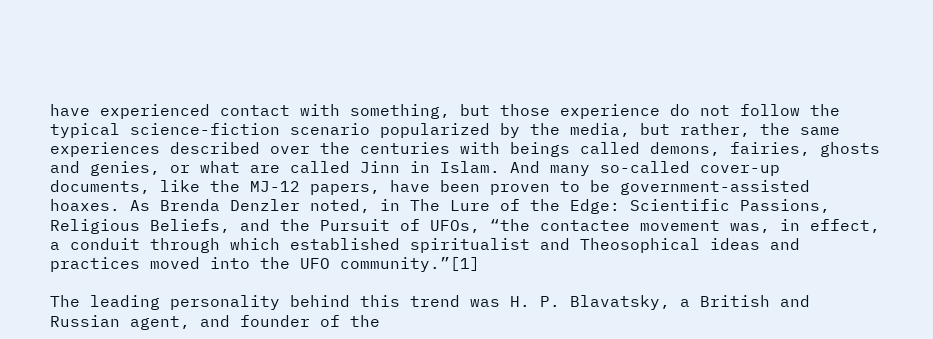have experienced contact with something, but those experience do not follow the typical science-fiction scenario popularized by the media, but rather, the same experiences described over the centuries with beings called demons, fairies, ghosts and genies, or what are called Jinn in Islam. And many so-called cover-up documents, like the MJ-12 papers, have been proven to be government-assisted hoaxes. As Brenda Denzler noted, in The Lure of the Edge: Scientific Passions, Religious Beliefs, and the Pursuit of UFOs, “the contactee movement was, in effect, a conduit through which established spiritualist and Theosophical ideas and practices moved into the UFO community.”[1]

The leading personality behind this trend was H. P. Blavatsky, a British and Russian agent, and founder of the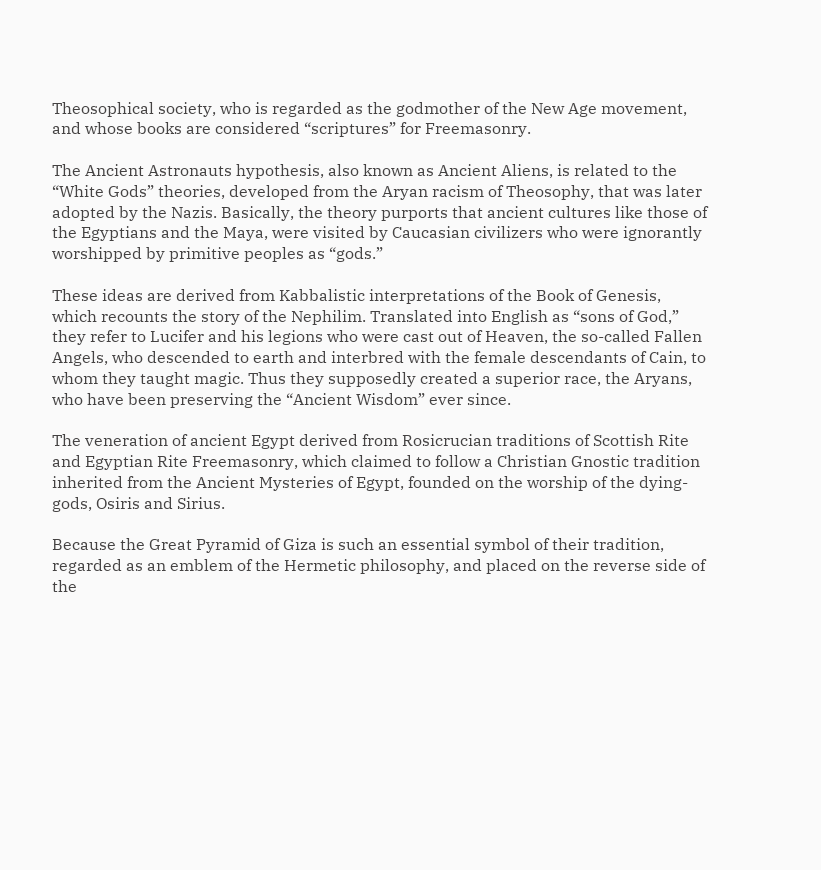Theosophical society, who is regarded as the godmother of the New Age movement, and whose books are considered “scriptures” for Freemasonry.

The Ancient Astronauts hypothesis, also known as Ancient Aliens, is related to the “White Gods” theories, developed from the Aryan racism of Theosophy, that was later adopted by the Nazis. Basically, the theory purports that ancient cultures like those of the Egyptians and the Maya, were visited by Caucasian civilizers who were ignorantly worshipped by primitive peoples as “gods.”

These ideas are derived from Kabbalistic interpretations of the Book of Genesis, which recounts the story of the Nephilim. Translated into English as “sons of God,” they refer to Lucifer and his legions who were cast out of Heaven, the so-called Fallen Angels, who descended to earth and interbred with the female descendants of Cain, to whom they taught magic. Thus they supposedly created a superior race, the Aryans, who have been preserving the “Ancient Wisdom” ever since.

The veneration of ancient Egypt derived from Rosicrucian traditions of Scottish Rite and Egyptian Rite Freemasonry, which claimed to follow a Christian Gnostic tradition inherited from the Ancient Mysteries of Egypt, founded on the worship of the dying-gods, Osiris and Sirius.

Because the Great Pyramid of Giza is such an essential symbol of their tradition, regarded as an emblem of the Hermetic philosophy, and placed on the reverse side of the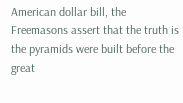American dollar bill, the Freemasons assert that the truth is the pyramids were built before the great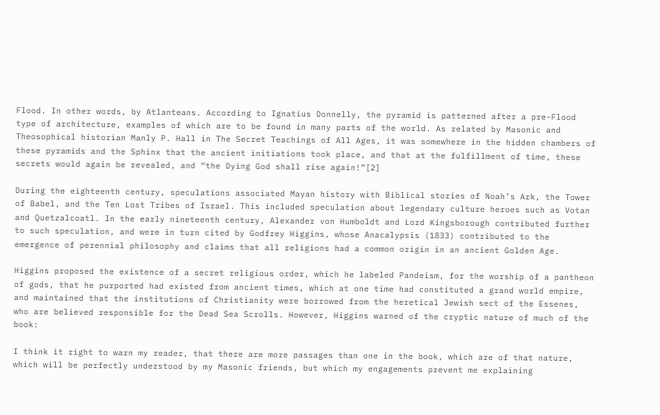Flood. In other words, by Atlanteans. According to Ignatius Donnelly, the pyramid is patterned after a pre-Flood type of architecture, examples of which are to be found in many parts of the world. As related by Masonic and Theosophical historian Manly P. Hall in The Secret Teachings of All Ages, it was somewhere in the hidden chambers of these pyramids and the Sphinx that the ancient initiations took place, and that at the fulfillment of time, these secrets would again be revealed, and “the Dying God shall rise again!”[2]

During the eighteenth century, speculations associated Mayan history with Biblical stories of Noah’s Ark, the Tower of Babel, and the Ten Lost Tribes of Israel. This included speculation about legendary culture heroes such as Votan and Quetzalcoatl. In the early nineteenth century, Alexander von Humboldt and Lord Kingsborough contributed further to such speculation, and were in turn cited by Godfrey Higgins, whose Anacalypsis (1833) contributed to the emergence of perennial philosophy and claims that all religions had a common origin in an ancient Golden Age.

Higgins proposed the existence of a secret religious order, which he labeled Pandeism, for the worship of a pantheon of gods, that he purported had existed from ancient times, which at one time had constituted a grand world empire, and maintained that the institutions of Christianity were borrowed from the heretical Jewish sect of the Essenes, who are believed responsible for the Dead Sea Scrolls. However, Higgins warned of the cryptic nature of much of the book:

I think it right to warn my reader, that there are more passages than one in the book, which are of that nature, which will be perfectly understood by my Masonic friends, but which my engagements prevent me explaining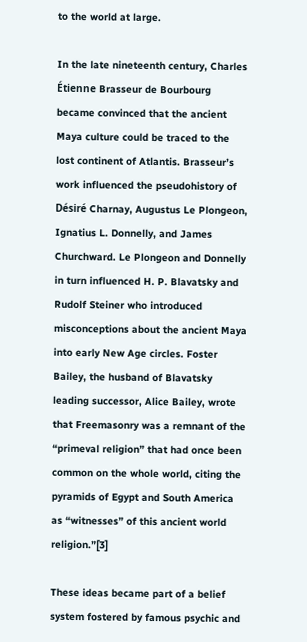to the world at large.

In the late nineteenth century, Charles Étienne Brasseur de Bourbourg became convinced that the ancient Maya culture could be traced to the lost continent of Atlantis. Brasseur’s work influenced the pseudohistory of Désiré Charnay, Augustus Le Plongeon, Ignatius L. Donnelly, and James Churchward. Le Plongeon and Donnelly in turn influenced H. P. Blavatsky and Rudolf Steiner who introduced misconceptions about the ancient Maya into early New Age circles. Foster Bailey, the husband of Blavatsky leading successor, Alice Bailey, wrote that Freemasonry was a remnant of the “primeval religion” that had once been common on the whole world, citing the pyramids of Egypt and South America as “witnesses” of this ancient world religion.”[3]

These ideas became part of a belief system fostered by famous psychic and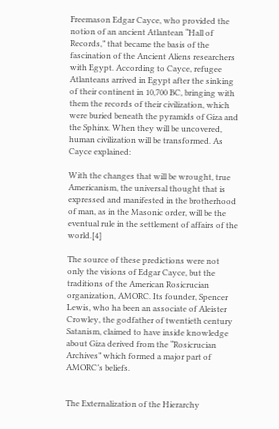Freemason Edgar Cayce, who provided the notion of an ancient Atlantean “Hall of Records,” that became the basis of the fascination of the Ancient Aliens researchers with Egypt. According to Cayce, refugee Atlanteans arrived in Egypt after the sinking of their continent in 10,700 BC, bringing with them the records of their civilization, which were buried beneath the pyramids of Giza and the Sphinx. When they will be uncovered, human civilization will be transformed. As Cayce explained:

With the changes that will be wrought, true Americanism, the universal thought that is expressed and manifested in the brotherhood of man, as in the Masonic order, will be the eventual rule in the settlement of affairs of the world.[4]

The source of these predictions were not only the visions of Edgar Cayce, but the traditions of the American Rosicrucian organization, AMORC. Its founder, Spencer Lewis, who ha been an associate of Aleister Crowley, the godfather of twentieth century Satanism, claimed to have inside knowledge about Giza derived from the “Rosicrucian Archives” which formed a major part of AMORC’s beliefs.


The Externalization of the Hierarchy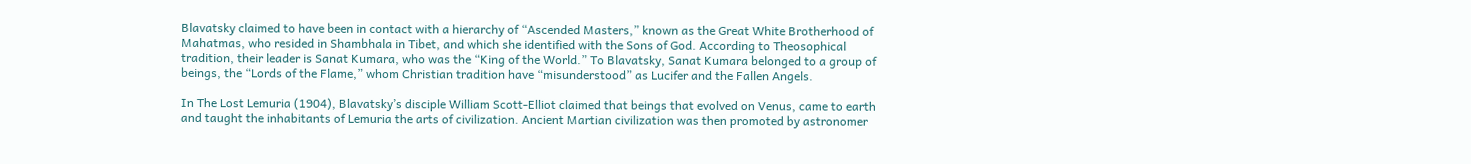Blavatsky claimed to have been in contact with a hierarchy of “Ascended Masters,” known as the Great White Brotherhood of Mahatmas, who resided in Shambhala in Tibet, and which she identified with the Sons of God. According to Theosophical tradition, their leader is Sanat Kumara, who was the “King of the World.” To Blavatsky, Sanat Kumara belonged to a group of beings, the “Lords of the Flame,” whom Christian tradition have “misunderstood” as Lucifer and the Fallen Angels.

In The Lost Lemuria (1904), Blavatsky’s disciple William Scott-Elliot claimed that beings that evolved on Venus, came to earth and taught the inhabitants of Lemuria the arts of civilization. Ancient Martian civilization was then promoted by astronomer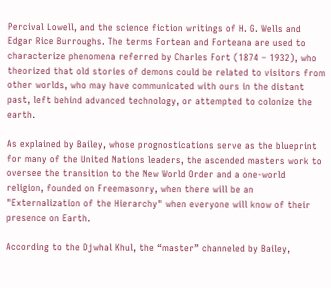Percival Lowell, and the science fiction writings of H. G. Wells and Edgar Rice Burroughs. The terms Fortean and Forteana are used to characterize phenomena referred by Charles Fort (1874 – 1932), who theorized that old stories of demons could be related to visitors from other worlds, who may have communicated with ours in the distant past, left behind advanced technology, or attempted to colonize the earth.

As explained by Bailey, whose prognostications serve as the blueprint for many of the United Nations leaders, the ascended masters work to oversee the transition to the New World Order and a one-world religion, founded on Freemasonry, when there will be an "Externalization of the Hierarchy" when everyone will know of their presence on Earth.

According to the Djwhal Khul, the “master” channeled by Bailey,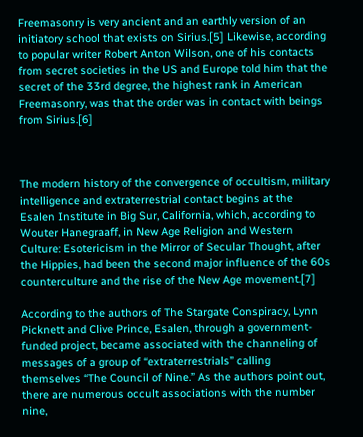Freemasonry is very ancient and an earthly version of an initiatory school that exists on Sirius.[5] Likewise, according to popular writer Robert Anton Wilson, one of his contacts from secret societies in the US and Europe told him that the secret of the 33rd degree, the highest rank in American Freemasonry, was that the order was in contact with beings from Sirius.[6]



The modern history of the convergence of occultism, military intelligence and extraterrestrial contact begins at the Esalen Institute in Big Sur, California, which, according to Wouter Hanegraaff, in New Age Religion and Western Culture: Esotericism in the Mirror of Secular Thought, after the Hippies, had been the second major influence of the 60s counterculture and the rise of the New Age movement.[7]

According to the authors of The Stargate Conspiracy, Lynn Picknett and Clive Prince, Esalen, through a government-funded project, became associated with the channeling of messages of a group of “extraterrestrials” calling themselves “The Council of Nine.” As the authors point out, there are numerous occult associations with the number nine,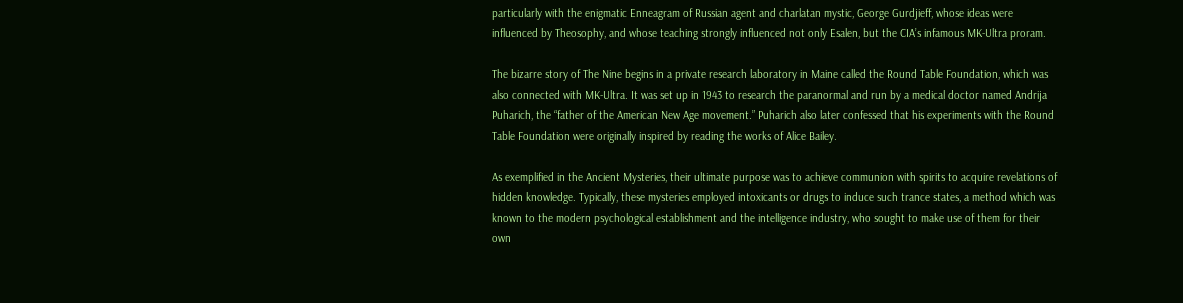particularly with the enigmatic Enneagram of Russian agent and charlatan mystic, George Gurdjieff, whose ideas were influenced by Theosophy, and whose teaching strongly influenced not only Esalen, but the CIA’s infamous MK-Ultra proram.

The bizarre story of The Nine begins in a private research laboratory in Maine called the Round Table Foundation, which was also connected with MK-Ultra. It was set up in 1943 to research the paranormal and run by a medical doctor named Andrija Puharich, the “father of the American New Age movement.” Puharich also later confessed that his experiments with the Round Table Foundation were originally inspired by reading the works of Alice Bailey.

As exemplified in the Ancient Mysteries, their ultimate purpose was to achieve communion with spirits to acquire revelations of hidden knowledge. Typically, these mysteries employed intoxicants or drugs to induce such trance states, a method which was known to the modern psychological establishment and the intelligence industry, who sought to make use of them for their own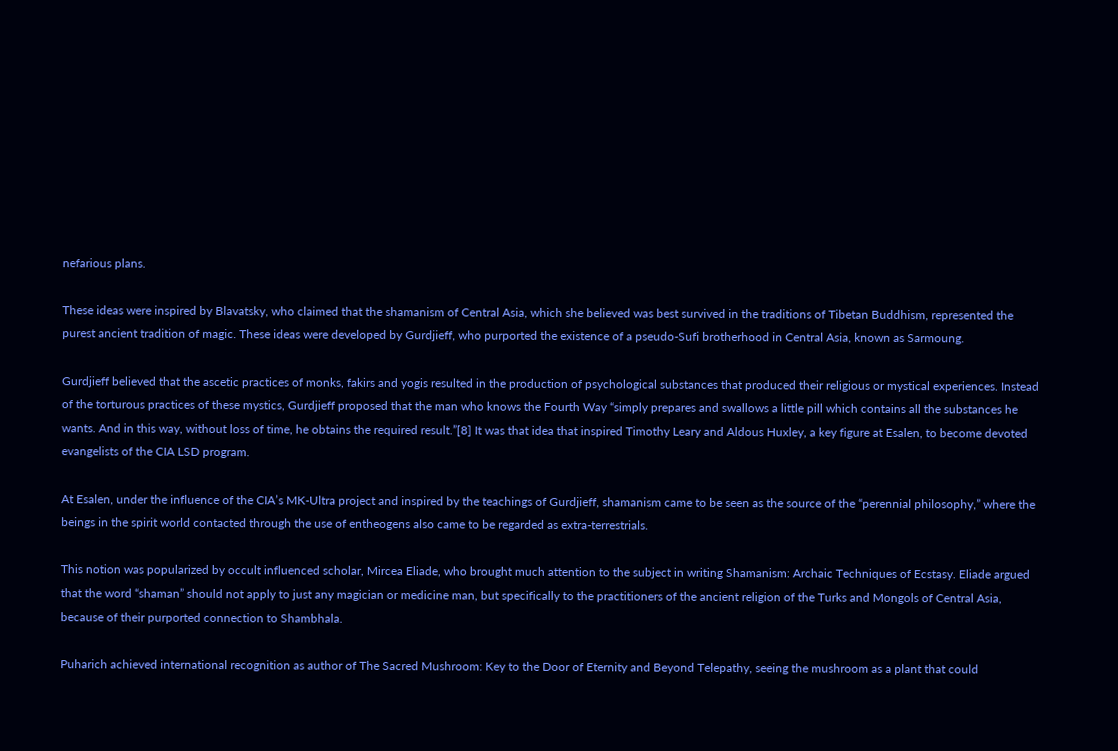nefarious plans.

These ideas were inspired by Blavatsky, who claimed that the shamanism of Central Asia, which she believed was best survived in the traditions of Tibetan Buddhism, represented the purest ancient tradition of magic. These ideas were developed by Gurdjieff, who purported the existence of a pseudo-Sufi brotherhood in Central Asia, known as Sarmoung.

Gurdjieff believed that the ascetic practices of monks, fakirs and yogis resulted in the production of psychological substances that produced their religious or mystical experiences. Instead of the torturous practices of these mystics, Gurdjieff proposed that the man who knows the Fourth Way “simply prepares and swallows a little pill which contains all the substances he wants. And in this way, without loss of time, he obtains the required result.”[8] It was that idea that inspired Timothy Leary and Aldous Huxley, a key figure at Esalen, to become devoted evangelists of the CIA LSD program.

At Esalen, under the influence of the CIA’s MK-Ultra project and inspired by the teachings of Gurdjieff, shamanism came to be seen as the source of the “perennial philosophy,” where the beings in the spirit world contacted through the use of entheogens also came to be regarded as extra-terrestrials.

This notion was popularized by occult influenced scholar, Mircea Eliade, who brought much attention to the subject in writing Shamanism: Archaic Techniques of Ecstasy. Eliade argued that the word “shaman” should not apply to just any magician or medicine man, but specifically to the practitioners of the ancient religion of the Turks and Mongols of Central Asia, because of their purported connection to Shambhala.

Puharich achieved international recognition as author of The Sacred Mushroom: Key to the Door of Eternity and Beyond Telepathy, seeing the mushroom as a plant that could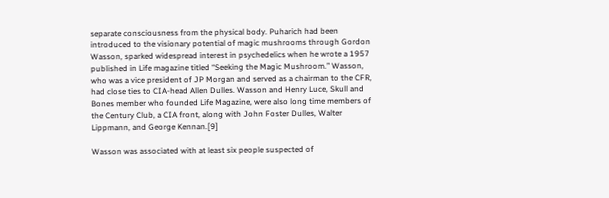separate consciousness from the physical body. Puharich had been introduced to the visionary potential of magic mushrooms through Gordon Wasson, sparked widespread interest in psychedelics when he wrote a 1957 published in Life magazine titled “Seeking the Magic Mushroom.” Wasson, who was a vice president of JP Morgan and served as a chairman to the CFR, had close ties to CIA-head Allen Dulles. Wasson and Henry Luce, Skull and Bones member who founded Life Magazine, were also long time members of the Century Club, a CIA front, along with John Foster Dulles, Walter Lippmann, and George Kennan.[9]

Wasson was associated with at least six people suspected of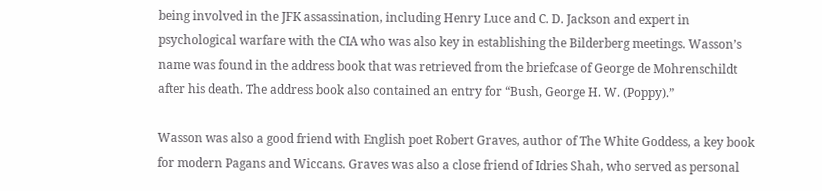being involved in the JFK assassination, including Henry Luce and C. D. Jackson and expert in psychological warfare with the CIA who was also key in establishing the Bilderberg meetings. Wasson’s name was found in the address book that was retrieved from the briefcase of George de Mohrenschildt after his death. The address book also contained an entry for “Bush, George H. W. (Poppy).”

Wasson was also a good friend with English poet Robert Graves, author of The White Goddess, a key book for modern Pagans and Wiccans. Graves was also a close friend of Idries Shah, who served as personal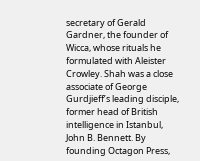secretary of Gerald Gardner, the founder of Wicca, whose rituals he formulated with Aleister Crowley. Shah was a close associate of George Gurdjieff’s leading disciple, former head of British intelligence in Istanbul, John B. Bennett. By founding Octagon Press,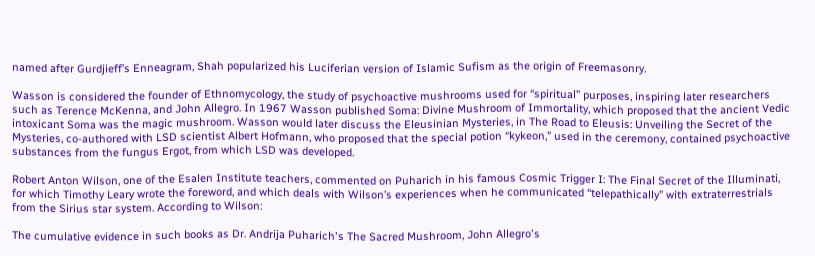named after Gurdjieff’s Enneagram, Shah popularized his Luciferian version of Islamic Sufism as the origin of Freemasonry.

Wasson is considered the founder of Ethnomycology, the study of psychoactive mushrooms used for “spiritual” purposes, inspiring later researchers such as Terence McKenna, and John Allegro. In 1967 Wasson published Soma: Divine Mushroom of Immortality, which proposed that the ancient Vedic intoxicant Soma was the magic mushroom. Wasson would later discuss the Eleusinian Mysteries, in The Road to Eleusis: Unveiling the Secret of the Mysteries, co-authored with LSD scientist Albert Hofmann, who proposed that the special potion “kykeon,” used in the ceremony, contained psychoactive substances from the fungus Ergot, from which LSD was developed.

Robert Anton Wilson, one of the Esalen Institute teachers, commented on Puharich in his famous Cosmic Trigger I: The Final Secret of the Illuminati, for which Timothy Leary wrote the foreword, and which deals with Wilson’s experiences when he communicated “telepathically” with extraterrestrials from the Sirius star system. According to Wilson:

The cumulative evidence in such books as Dr. Andrija Puharich's The Sacred Mushroom, John Allegro's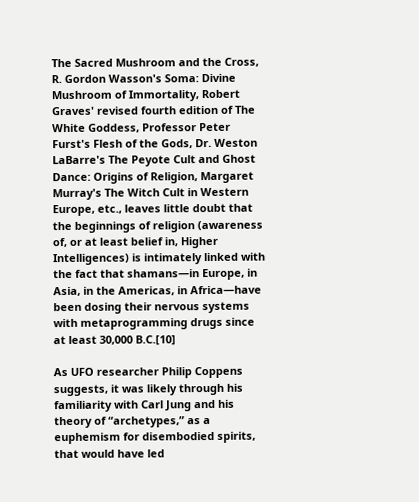The Sacred Mushroom and the Cross, R. Gordon Wasson's Soma: Divine Mushroom of Immortality, Robert Graves' revised fourth edition of The White Goddess, Professor Peter Furst's Flesh of the Gods, Dr. Weston LaBarre's The Peyote Cult and Ghost Dance: Origins of Religion, Margaret Murray's The Witch Cult in Western Europe, etc., leaves little doubt that the beginnings of religion (awareness of, or at least belief in, Higher Intelligences) is intimately linked with the fact that shamans—in Europe, in Asia, in the Americas, in Africa—have been dosing their nervous systems with metaprogramming drugs since at least 30,000 B.C.[10]

As UFO researcher Philip Coppens suggests, it was likely through his familiarity with Carl Jung and his theory of “archetypes,” as a euphemism for disembodied spirits, that would have led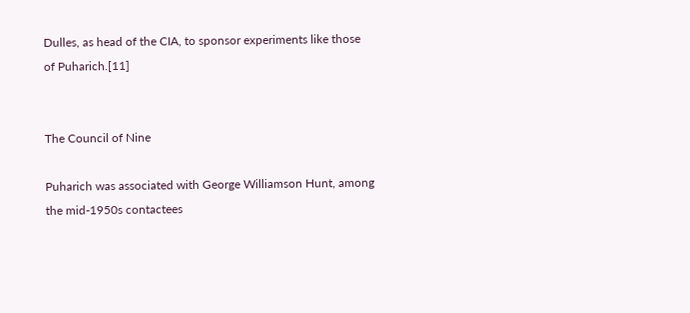Dulles, as head of the CIA, to sponsor experiments like those of Puharich.[11]


The Council of Nine

Puharich was associated with George Williamson Hunt, among the mid-1950s contactees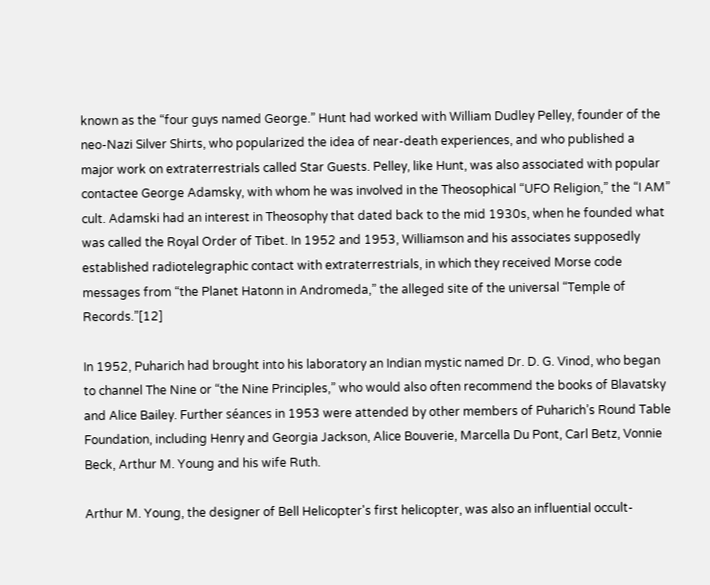known as the “four guys named George.” Hunt had worked with William Dudley Pelley, founder of the neo-Nazi Silver Shirts, who popularized the idea of near-death experiences, and who published a major work on extraterrestrials called Star Guests. Pelley, like Hunt, was also associated with popular contactee George Adamsky, with whom he was involved in the Theosophical “UFO Religion,” the “I AM” cult. Adamski had an interest in Theosophy that dated back to the mid 1930s, when he founded what was called the Royal Order of Tibet. In 1952 and 1953, Williamson and his associates supposedly established radiotelegraphic contact with extraterrestrials, in which they received Morse code messages from “the Planet Hatonn in Andromeda,” the alleged site of the universal “Temple of Records.”[12]

In 1952, Puharich had brought into his laboratory an Indian mystic named Dr. D. G. Vinod, who began to channel The Nine or “the Nine Principles,” who would also often recommend the books of Blavatsky and Alice Bailey. Further séances in 1953 were attended by other members of Puharich’s Round Table Foundation, including Henry and Georgia Jackson, Alice Bouverie, Marcella Du Pont, Carl Betz, Vonnie Beck, Arthur M. Young and his wife Ruth.

Arthur M. Young, the designer of Bell Helicopter's first helicopter, was also an influential occult-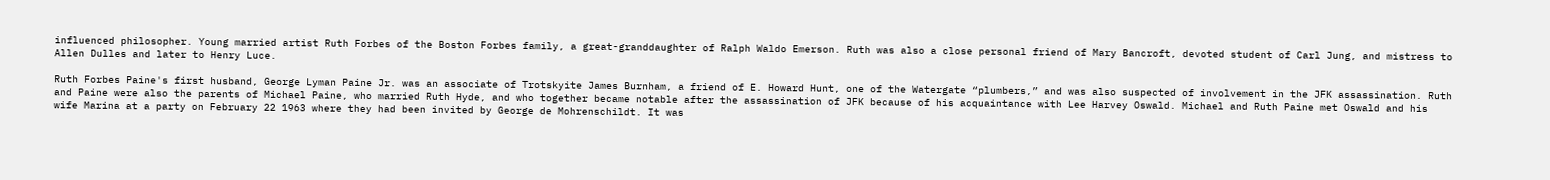influenced philosopher. Young married artist Ruth Forbes of the Boston Forbes family, a great-granddaughter of Ralph Waldo Emerson. Ruth was also a close personal friend of Mary Bancroft, devoted student of Carl Jung, and mistress to Allen Dulles and later to Henry Luce.

Ruth Forbes Paine's first husband, George Lyman Paine Jr. was an associate of Trotskyite James Burnham, a friend of E. Howard Hunt, one of the Watergate “plumbers,” and was also suspected of involvement in the JFK assassination. Ruth and Paine were also the parents of Michael Paine, who married Ruth Hyde, and who together became notable after the assassination of JFK because of his acquaintance with Lee Harvey Oswald. Michael and Ruth Paine met Oswald and his wife Marina at a party on February 22 1963 where they had been invited by George de Mohrenschildt. It was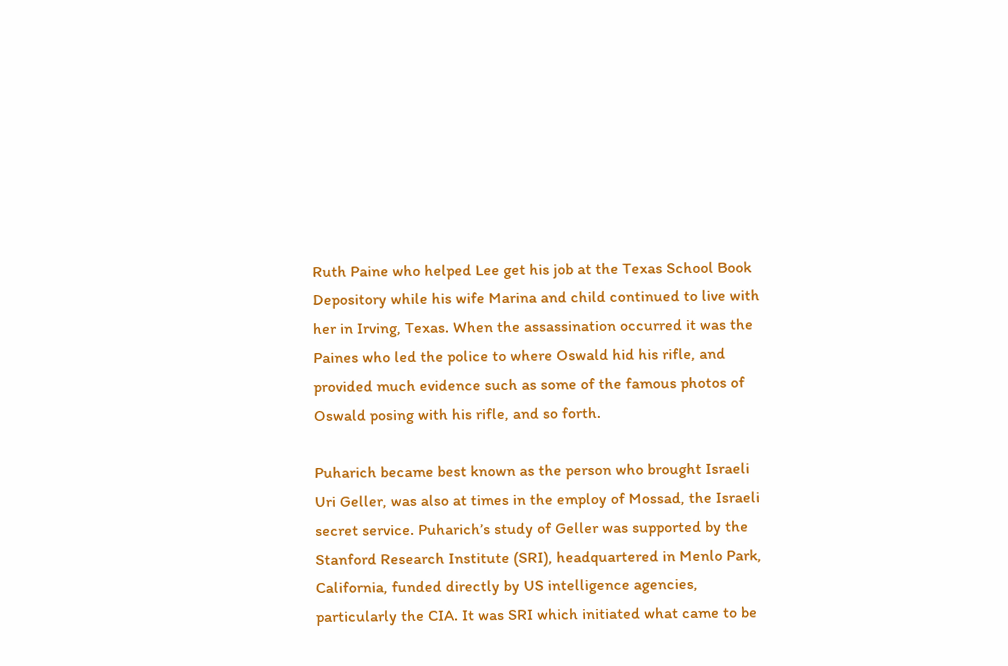Ruth Paine who helped Lee get his job at the Texas School Book Depository while his wife Marina and child continued to live with her in Irving, Texas. When the assassination occurred it was the Paines who led the police to where Oswald hid his rifle, and provided much evidence such as some of the famous photos of Oswald posing with his rifle, and so forth.

Puharich became best known as the person who brought Israeli Uri Geller, was also at times in the employ of Mossad, the Israeli secret service. Puharich’s study of Geller was supported by the Stanford Research Institute (SRI), headquartered in Menlo Park, California, funded directly by US intelligence agencies, particularly the CIA. It was SRI which initiated what came to be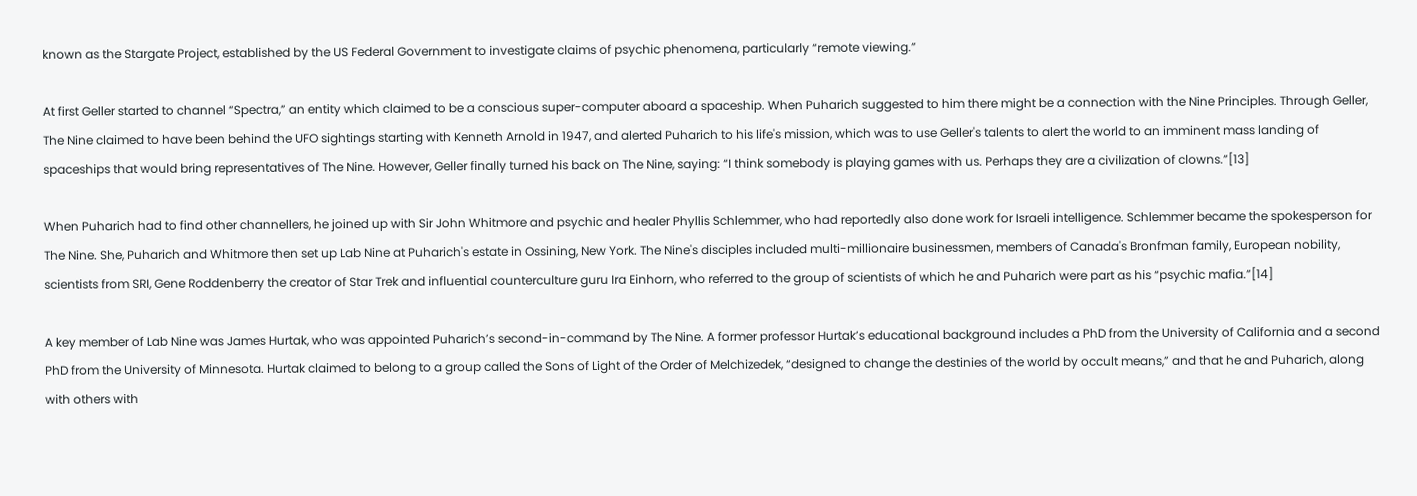known as the Stargate Project, established by the US Federal Government to investigate claims of psychic phenomena, particularly “remote viewing.”

At first Geller started to channel “Spectra,” an entity which claimed to be a conscious super-computer aboard a spaceship. When Puharich suggested to him there might be a connection with the Nine Principles. Through Geller, The Nine claimed to have been behind the UFO sightings starting with Kenneth Arnold in 1947, and alerted Puharich to his life's mission, which was to use Geller's talents to alert the world to an imminent mass landing of spaceships that would bring representatives of The Nine. However, Geller finally turned his back on The Nine, saying: “I think somebody is playing games with us. Perhaps they are a civilization of clowns.”[13]

When Puharich had to find other channellers, he joined up with Sir John Whitmore and psychic and healer Phyllis Schlemmer, who had reportedly also done work for Israeli intelligence. Schlemmer became the spokesperson for The Nine. She, Puharich and Whitmore then set up Lab Nine at Puharich's estate in Ossining, New York. The Nine's disciples included multi-millionaire businessmen, members of Canada's Bronfman family, European nobility, scientists from SRI, Gene Roddenberry the creator of Star Trek and influential counterculture guru Ira Einhorn, who referred to the group of scientists of which he and Puharich were part as his “psychic mafia.”[14]

A key member of Lab Nine was James Hurtak, who was appointed Puharich’s second-in-command by The Nine. A former professor Hurtak’s educational background includes a PhD from the University of California and a second PhD from the University of Minnesota. Hurtak claimed to belong to a group called the Sons of Light of the Order of Melchizedek, “designed to change the destinies of the world by occult means,” and that he and Puharich, along with others with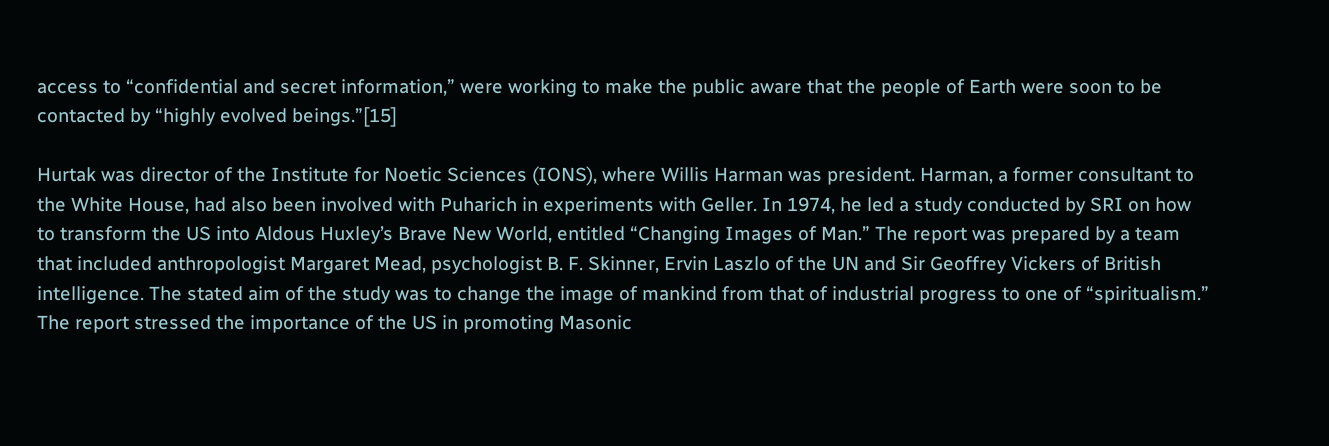access to “confidential and secret information,” were working to make the public aware that the people of Earth were soon to be contacted by “highly evolved beings.”[15]

Hurtak was director of the Institute for Noetic Sciences (IONS), where Willis Harman was president. Harman, a former consultant to the White House, had also been involved with Puharich in experiments with Geller. In 1974, he led a study conducted by SRI on how to transform the US into Aldous Huxley’s Brave New World, entitled “Changing Images of Man.” The report was prepared by a team that included anthropologist Margaret Mead, psychologist B. F. Skinner, Ervin Laszlo of the UN and Sir Geoffrey Vickers of British intelligence. The stated aim of the study was to change the image of mankind from that of industrial progress to one of “spiritualism.” The report stressed the importance of the US in promoting Masonic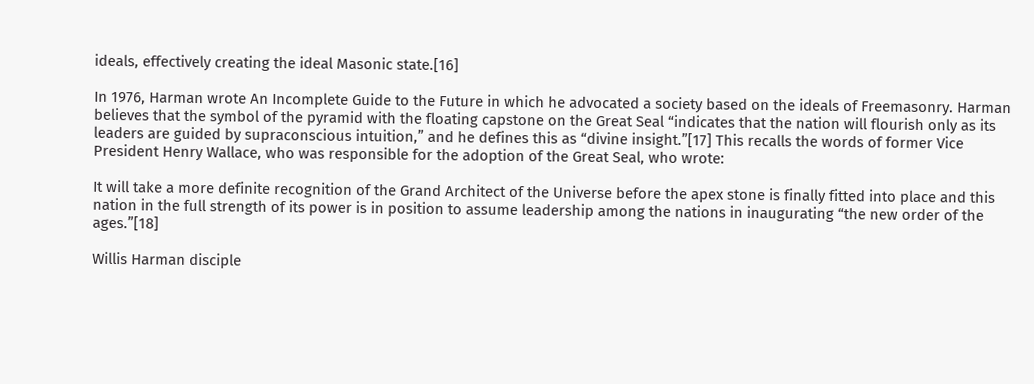ideals, effectively creating the ideal Masonic state.[16]

In 1976, Harman wrote An Incomplete Guide to the Future in which he advocated a society based on the ideals of Freemasonry. Harman believes that the symbol of the pyramid with the floating capstone on the Great Seal “indicates that the nation will flourish only as its leaders are guided by supraconscious intuition,” and he defines this as “divine insight.”[17] This recalls the words of former Vice President Henry Wallace, who was responsible for the adoption of the Great Seal, who wrote:

It will take a more definite recognition of the Grand Architect of the Universe before the apex stone is finally fitted into place and this nation in the full strength of its power is in position to assume leadership among the nations in inaugurating “the new order of the ages.”[18]

Willis Harman disciple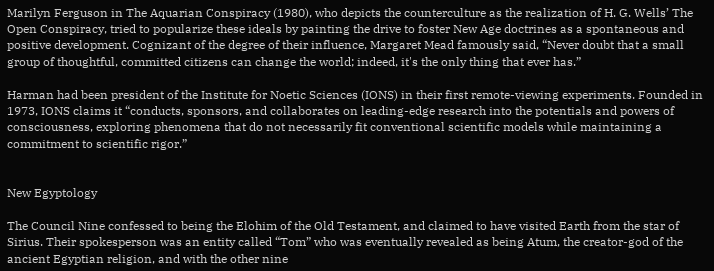Marilyn Ferguson in The Aquarian Conspiracy (1980), who depicts the counterculture as the realization of H. G. Wells’ The Open Conspiracy, tried to popularize these ideals by painting the drive to foster New Age doctrines as a spontaneous and positive development. Cognizant of the degree of their influence, Margaret Mead famously said, “Never doubt that a small group of thoughtful, committed citizens can change the world; indeed, it's the only thing that ever has.”

Harman had been president of the Institute for Noetic Sciences (IONS) in their first remote-viewing experiments. Founded in 1973, IONS claims it “conducts, sponsors, and collaborates on leading-edge research into the potentials and powers of consciousness, exploring phenomena that do not necessarily fit conventional scientific models while maintaining a commitment to scientific rigor.”


New Egyptology

The Council Nine confessed to being the Elohim of the Old Testament, and claimed to have visited Earth from the star of Sirius. Their spokesperson was an entity called “Tom” who was eventually revealed as being Atum, the creator-god of the ancient Egyptian religion, and with the other nine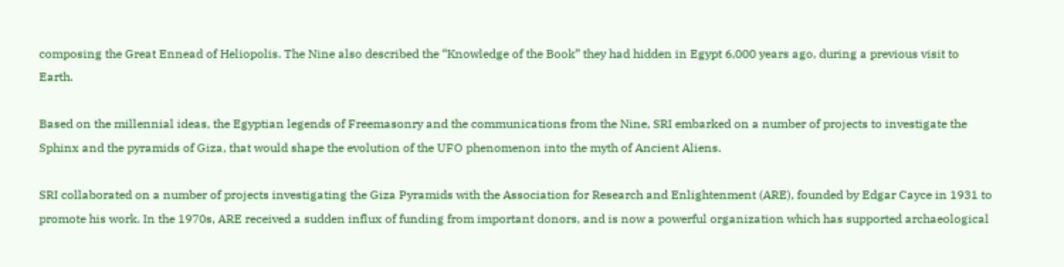composing the Great Ennead of Heliopolis. The Nine also described the “Knowledge of the Book” they had hidden in Egypt 6,000 years ago, during a previous visit to Earth.

Based on the millennial ideas, the Egyptian legends of Freemasonry and the communications from the Nine, SRI embarked on a number of projects to investigate the Sphinx and the pyramids of Giza, that would shape the evolution of the UFO phenomenon into the myth of Ancient Aliens.

SRI collaborated on a number of projects investigating the Giza Pyramids with the Association for Research and Enlightenment (ARE), founded by Edgar Cayce in 1931 to promote his work. In the 1970s, ARE received a sudden influx of funding from important donors, and is now a powerful organization which has supported archaeological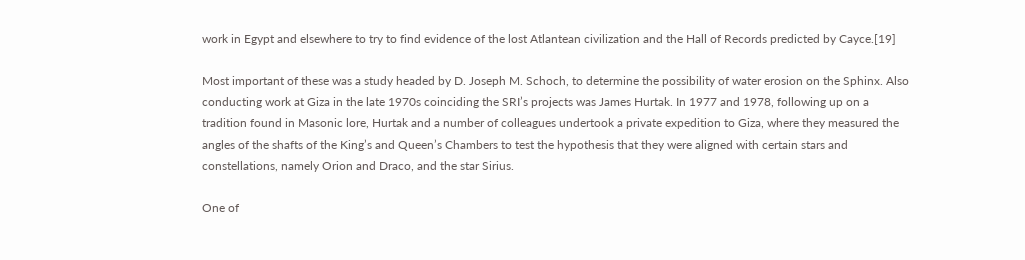work in Egypt and elsewhere to try to find evidence of the lost Atlantean civilization and the Hall of Records predicted by Cayce.[19]

Most important of these was a study headed by D. Joseph M. Schoch, to determine the possibility of water erosion on the Sphinx. Also conducting work at Giza in the late 1970s coinciding the SRI’s projects was James Hurtak. In 1977 and 1978, following up on a tradition found in Masonic lore, Hurtak and a number of colleagues undertook a private expedition to Giza, where they measured the angles of the shafts of the King’s and Queen’s Chambers to test the hypothesis that they were aligned with certain stars and constellations, namely Orion and Draco, and the star Sirius.

One of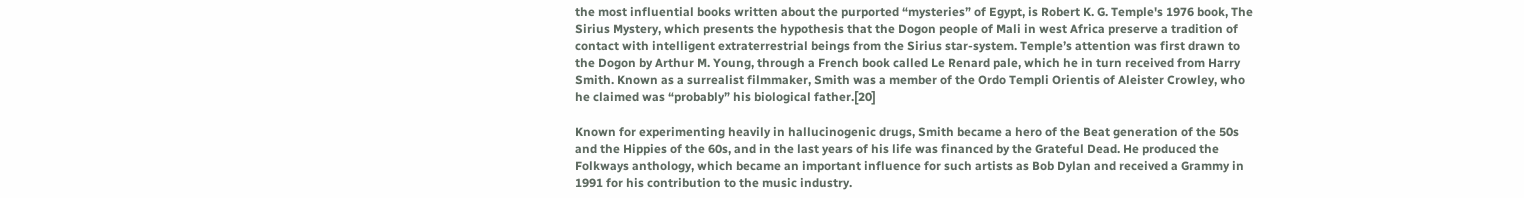the most influential books written about the purported “mysteries” of Egypt, is Robert K. G. Temple's 1976 book, The Sirius Mystery, which presents the hypothesis that the Dogon people of Mali in west Africa preserve a tradition of contact with intelligent extraterrestrial beings from the Sirius star-system. Temple’s attention was first drawn to the Dogon by Arthur M. Young, through a French book called Le Renard pale, which he in turn received from Harry Smith. Known as a surrealist filmmaker, Smith was a member of the Ordo Templi Orientis of Aleister Crowley, who he claimed was “probably” his biological father.[20]

Known for experimenting heavily in hallucinogenic drugs, Smith became a hero of the Beat generation of the 50s and the Hippies of the 60s, and in the last years of his life was financed by the Grateful Dead. He produced the Folkways anthology, which became an important influence for such artists as Bob Dylan and received a Grammy in 1991 for his contribution to the music industry.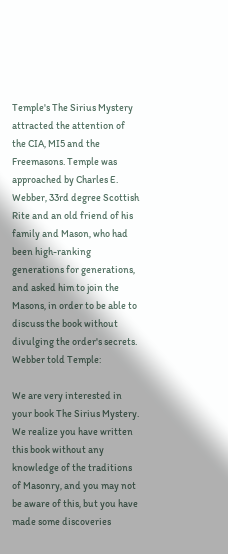Temple's The Sirius Mystery attracted the attention of the CIA, MI5 and the Freemasons. Temple was approached by Charles E. Webber, 33rd degree Scottish Rite and an old friend of his family and Mason, who had been high-ranking generations for generations, and asked him to join the Masons, in order to be able to discuss the book without divulging the order's secrets. Webber told Temple:

We are very interested in your book The Sirius Mystery. We realize you have written this book without any knowledge of the traditions of Masonry, and you may not be aware of this, but you have made some discoveries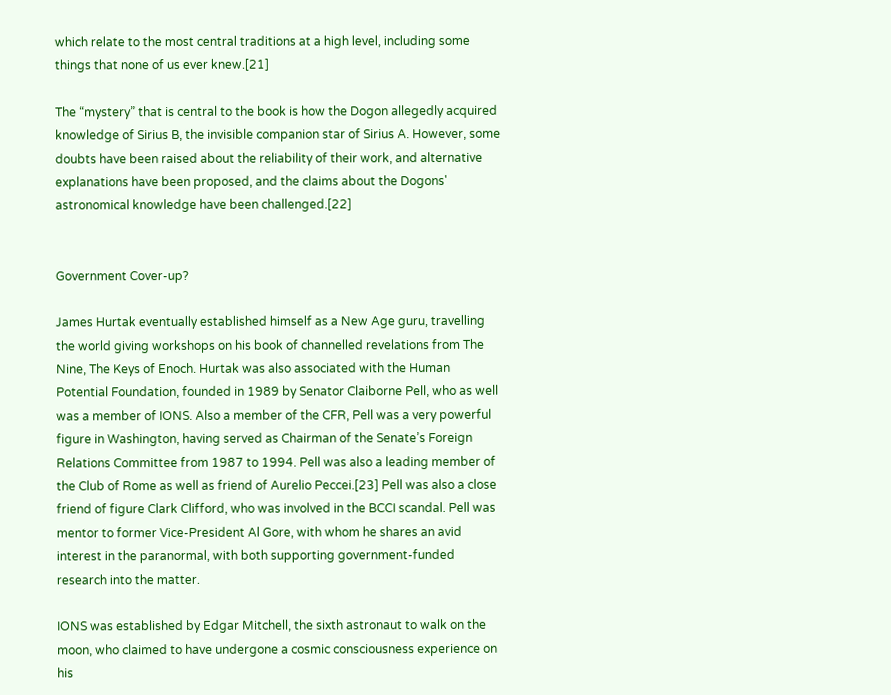which relate to the most central traditions at a high level, including some things that none of us ever knew.[21]

The “mystery” that is central to the book is how the Dogon allegedly acquired knowledge of Sirius B, the invisible companion star of Sirius A. However, some doubts have been raised about the reliability of their work, and alternative explanations have been proposed, and the claims about the Dogons' astronomical knowledge have been challenged.[22]


Government Cover-up?

James Hurtak eventually established himself as a New Age guru, travelling the world giving workshops on his book of channelled revelations from The Nine, The Keys of Enoch. Hurtak was also associated with the Human Potential Foundation, founded in 1989 by Senator Claiborne Pell, who as well was a member of IONS. Also a member of the CFR, Pell was a very powerful figure in Washington, having served as Chairman of the Senate’s Foreign Relations Committee from 1987 to 1994. Pell was also a leading member of the Club of Rome as well as friend of Aurelio Peccei.[23] Pell was also a close friend of figure Clark Clifford, who was involved in the BCCI scandal. Pell was mentor to former Vice-President Al Gore, with whom he shares an avid interest in the paranormal, with both supporting government-funded research into the matter.

IONS was established by Edgar Mitchell, the sixth astronaut to walk on the moon, who claimed to have undergone a cosmic consciousness experience on his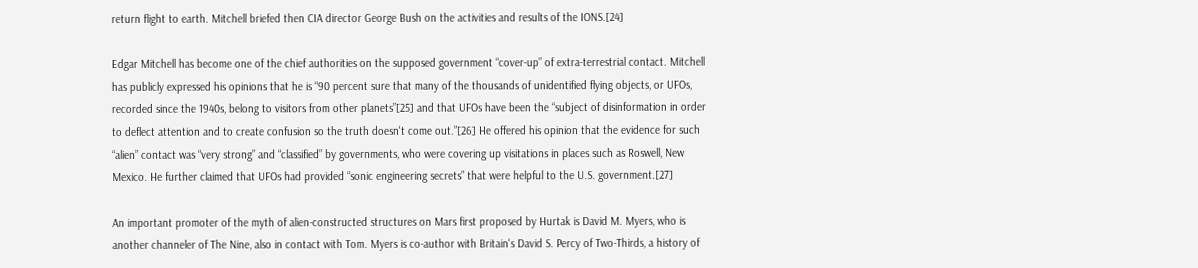return flight to earth. Mitchell briefed then CIA director George Bush on the activities and results of the IONS.[24]

Edgar Mitchell has become one of the chief authorities on the supposed government “cover-up” of extra-terrestrial contact. Mitchell has publicly expressed his opinions that he is “90 percent sure that many of the thousands of unidentified flying objects, or UFOs, recorded since the 1940s, belong to visitors from other planets”[25] and that UFOs have been the “subject of disinformation in order to deflect attention and to create confusion so the truth doesn't come out.”[26] He offered his opinion that the evidence for such “alien” contact was “very strong” and “classified” by governments, who were covering up visitations in places such as Roswell, New Mexico. He further claimed that UFOs had provided “sonic engineering secrets” that were helpful to the U.S. government.[27]

An important promoter of the myth of alien-constructed structures on Mars first proposed by Hurtak is David M. Myers, who is another channeler of The Nine, also in contact with Tom. Myers is co-author with Britain's David S. Percy of Two-Thirds, a history of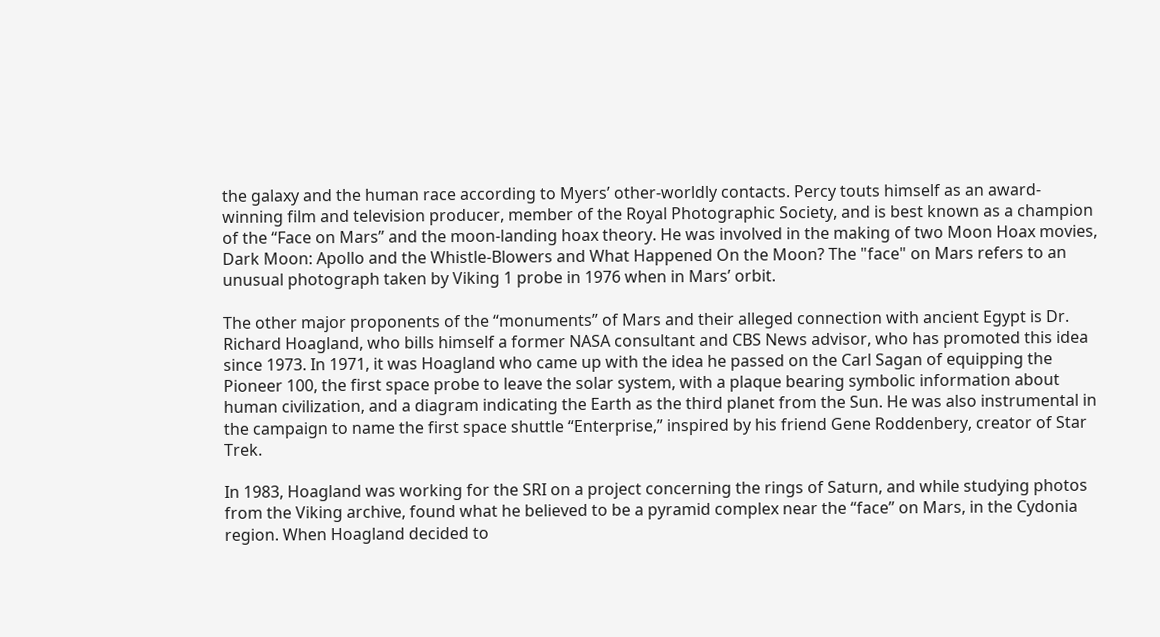the galaxy and the human race according to Myers’ other-worldly contacts. Percy touts himself as an award-winning film and television producer, member of the Royal Photographic Society, and is best known as a champion of the “Face on Mars” and the moon-landing hoax theory. He was involved in the making of two Moon Hoax movies, Dark Moon: Apollo and the Whistle-Blowers and What Happened On the Moon? The "face" on Mars refers to an unusual photograph taken by Viking 1 probe in 1976 when in Mars’ orbit.

The other major proponents of the “monuments” of Mars and their alleged connection with ancient Egypt is Dr. Richard Hoagland, who bills himself a former NASA consultant and CBS News advisor, who has promoted this idea since 1973. In 1971, it was Hoagland who came up with the idea he passed on the Carl Sagan of equipping the Pioneer 100, the first space probe to leave the solar system, with a plaque bearing symbolic information about human civilization, and a diagram indicating the Earth as the third planet from the Sun. He was also instrumental in the campaign to name the first space shuttle “Enterprise,” inspired by his friend Gene Roddenbery, creator of Star Trek.

In 1983, Hoagland was working for the SRI on a project concerning the rings of Saturn, and while studying photos from the Viking archive, found what he believed to be a pyramid complex near the “face” on Mars, in the Cydonia region. When Hoagland decided to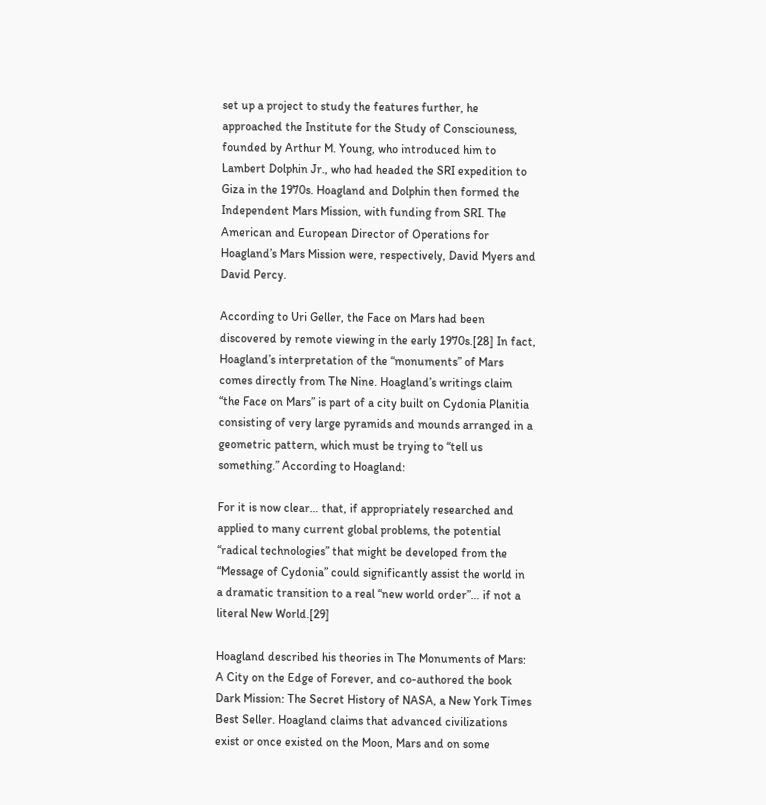set up a project to study the features further, he approached the Institute for the Study of Consciouness, founded by Arthur M. Young, who introduced him to Lambert Dolphin Jr., who had headed the SRI expedition to Giza in the 1970s. Hoagland and Dolphin then formed the Independent Mars Mission, with funding from SRI. The American and European Director of Operations for Hoagland’s Mars Mission were, respectively, David Myers and David Percy.

According to Uri Geller, the Face on Mars had been discovered by remote viewing in the early 1970s.[28] In fact, Hoagland’s interpretation of the “monuments” of Mars comes directly from The Nine. Hoagland’s writings claim “the Face on Mars” is part of a city built on Cydonia Planitia consisting of very large pyramids and mounds arranged in a geometric pattern, which must be trying to “tell us something.” According to Hoagland:

For it is now clear… that, if appropriately researched and applied to many current global problems, the potential “radical technologies” that might be developed from the “Message of Cydonia” could significantly assist the world in a dramatic transition to a real “new world order”… if not a literal New World.[29]

Hoagland described his theories in The Monuments of Mars: A City on the Edge of Forever, and co-authored the book Dark Mission: The Secret History of NASA, a New York Times Best Seller. Hoagland claims that advanced civilizations exist or once existed on the Moon, Mars and on some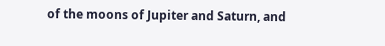of the moons of Jupiter and Saturn, and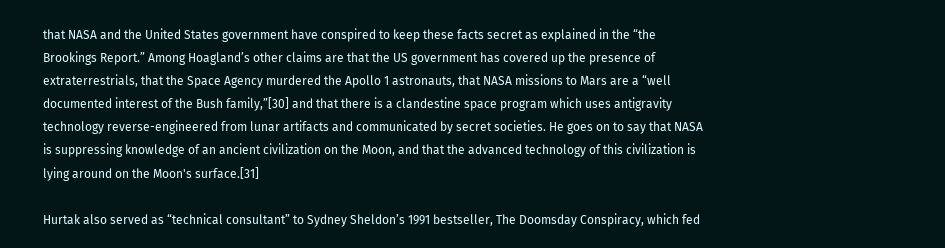that NASA and the United States government have conspired to keep these facts secret as explained in the “the Brookings Report.” Among Hoagland’s other claims are that the US government has covered up the presence of extraterrestrials, that the Space Agency murdered the Apollo 1 astronauts, that NASA missions to Mars are a “well documented interest of the Bush family,”[30] and that there is a clandestine space program which uses antigravity technology reverse-engineered from lunar artifacts and communicated by secret societies. He goes on to say that NASA is suppressing knowledge of an ancient civilization on the Moon, and that the advanced technology of this civilization is lying around on the Moon's surface.[31]

Hurtak also served as “technical consultant” to Sydney Sheldon’s 1991 bestseller, The Doomsday Conspiracy, which fed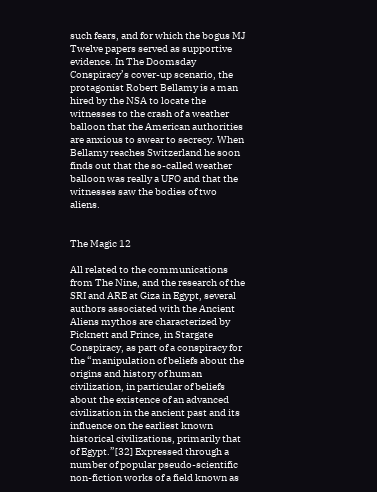such fears, and for which the bogus MJ Twelve papers served as supportive evidence. In The Doomsday Conspiracy’s cover-up scenario, the protagonist Robert Bellamy is a man hired by the NSA to locate the witnesses to the crash of a weather balloon that the American authorities are anxious to swear to secrecy. When Bellamy reaches Switzerland he soon finds out that the so-called weather balloon was really a UFO and that the witnesses saw the bodies of two aliens.


The Magic 12

All related to the communications from The Nine, and the research of the SRI and ARE at Giza in Egypt, several authors associated with the Ancient Aliens mythos are characterized by Picknett and Prince, in Stargate Conspiracy, as part of a conspiracy for the “manipulation of beliefs about the origins and history of human civilization, in particular of beliefs about the existence of an advanced civilization in the ancient past and its influence on the earliest known historical civilizations, primarily that of Egypt.”[32] Expressed through a number of popular pseudo-scientific non-fiction works of a field known as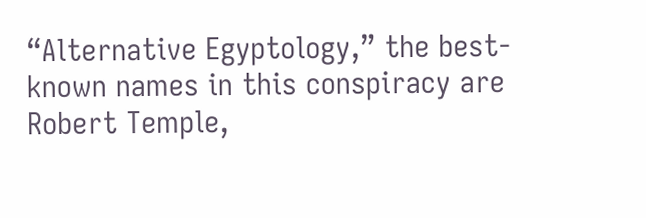“Alternative Egyptology,” the best-known names in this conspiracy are Robert Temple,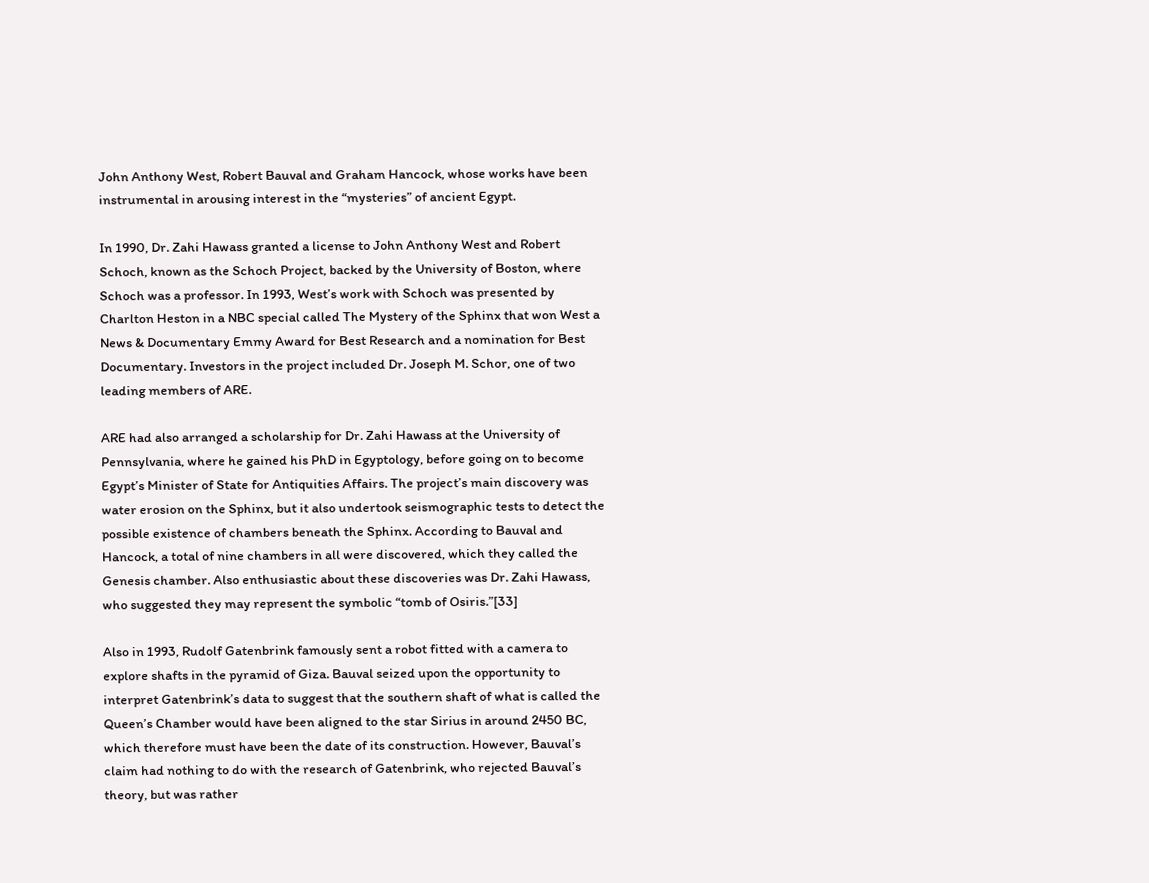John Anthony West, Robert Bauval and Graham Hancock, whose works have been instrumental in arousing interest in the “mysteries” of ancient Egypt.

In 1990, Dr. Zahi Hawass granted a license to John Anthony West and Robert Schoch, known as the Schoch Project, backed by the University of Boston, where Schoch was a professor. In 1993, West’s work with Schoch was presented by Charlton Heston in a NBC special called The Mystery of the Sphinx that won West a News & Documentary Emmy Award for Best Research and a nomination for Best Documentary. Investors in the project included Dr. Joseph M. Schor, one of two leading members of ARE.

ARE had also arranged a scholarship for Dr. Zahi Hawass at the University of Pennsylvania, where he gained his PhD in Egyptology, before going on to become Egypt’s Minister of State for Antiquities Affairs. The project’s main discovery was water erosion on the Sphinx, but it also undertook seismographic tests to detect the possible existence of chambers beneath the Sphinx. According to Bauval and Hancock, a total of nine chambers in all were discovered, which they called the Genesis chamber. Also enthusiastic about these discoveries was Dr. Zahi Hawass, who suggested they may represent the symbolic “tomb of Osiris.”[33]

Also in 1993, Rudolf Gatenbrink famously sent a robot fitted with a camera to explore shafts in the pyramid of Giza. Bauval seized upon the opportunity to interpret Gatenbrink’s data to suggest that the southern shaft of what is called the Queen’s Chamber would have been aligned to the star Sirius in around 2450 BC, which therefore must have been the date of its construction. However, Bauval’s claim had nothing to do with the research of Gatenbrink, who rejected Bauval’s theory, but was rather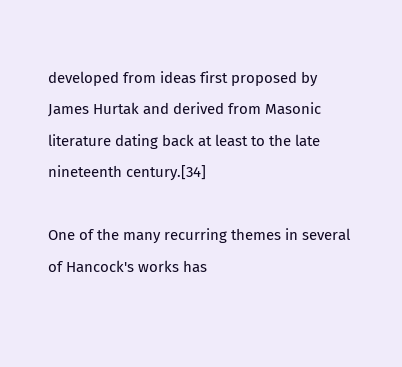developed from ideas first proposed by James Hurtak and derived from Masonic literature dating back at least to the late nineteenth century.[34]

One of the many recurring themes in several of Hancock's works has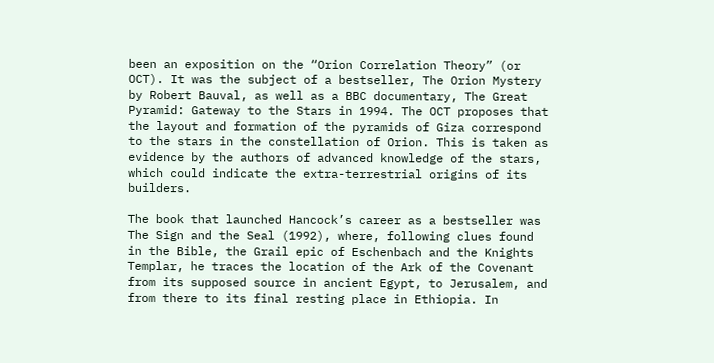been an exposition on the “Orion Correlation Theory” (or OCT). It was the subject of a bestseller, The Orion Mystery by Robert Bauval, as well as a BBC documentary, The Great Pyramid: Gateway to the Stars in 1994. The OCT proposes that the layout and formation of the pyramids of Giza correspond to the stars in the constellation of Orion. This is taken as evidence by the authors of advanced knowledge of the stars, which could indicate the extra-terrestrial origins of its builders.

The book that launched Hancock’s career as a bestseller was The Sign and the Seal (1992), where, following clues found in the Bible, the Grail epic of Eschenbach and the Knights Templar, he traces the location of the Ark of the Covenant from its supposed source in ancient Egypt, to Jerusalem, and from there to its final resting place in Ethiopia. In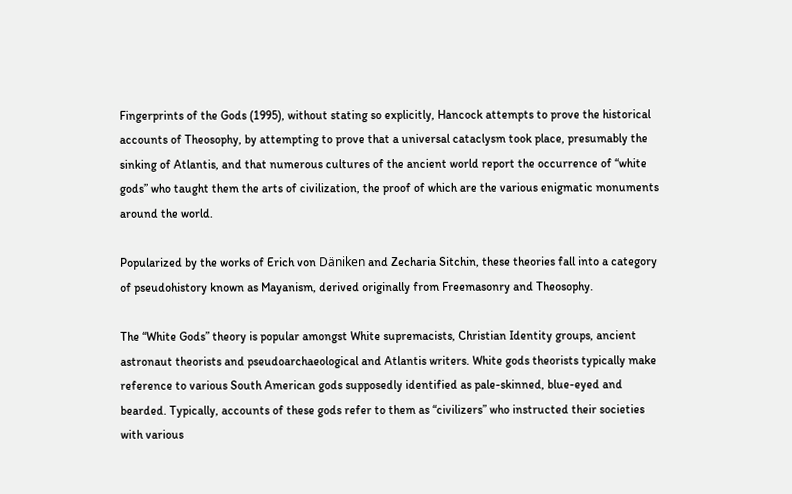Fingerprints of the Gods (1995), without stating so explicitly, Hancock attempts to prove the historical accounts of Theosophy, by attempting to prove that a universal cataclysm took place, presumably the sinking of Atlantis, and that numerous cultures of the ancient world report the occurrence of “white gods” who taught them the arts of civilization, the proof of which are the various enigmatic monuments around the world.

Popularized by the works of Erich von Däniken and Zecharia Sitchin, these theories fall into a category of pseudohistory known as Mayanism, derived originally from Freemasonry and Theosophy.

The “White Gods” theory is popular amongst White supremacists, Christian Identity groups, ancient astronaut theorists and pseudoarchaeological and Atlantis writers. White gods theorists typically make reference to various South American gods supposedly identified as pale-skinned, blue-eyed and bearded. Typically, accounts of these gods refer to them as “civilizers” who instructed their societies with various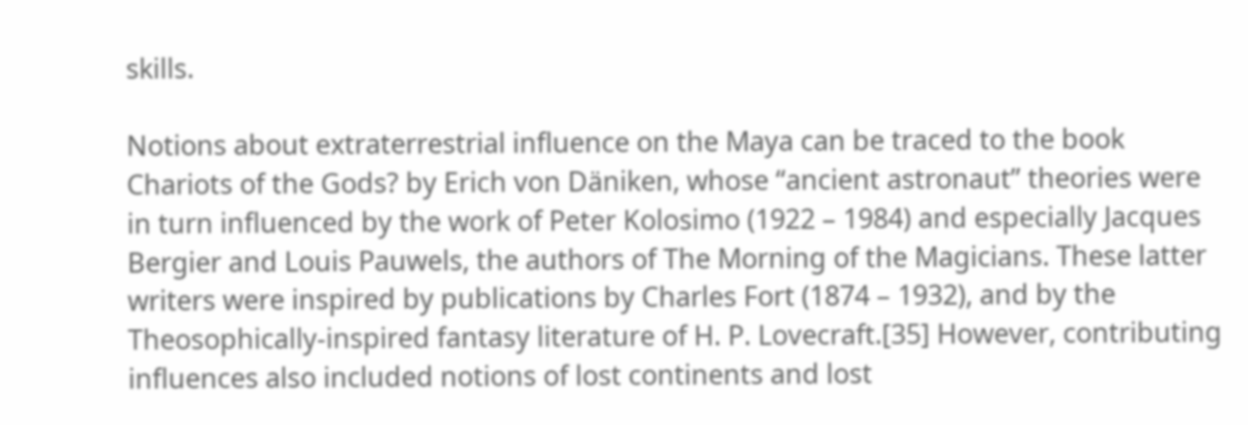skills.

Notions about extraterrestrial influence on the Maya can be traced to the book Chariots of the Gods? by Erich von Däniken, whose “ancient astronaut” theories were in turn influenced by the work of Peter Kolosimo (1922 – 1984) and especially Jacques Bergier and Louis Pauwels, the authors of The Morning of the Magicians. These latter writers were inspired by publications by Charles Fort (1874 – 1932), and by the Theosophically-inspired fantasy literature of H. P. Lovecraft.[35] However, contributing influences also included notions of lost continents and lost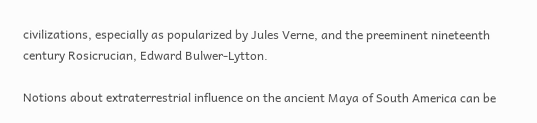civilizations, especially as popularized by Jules Verne, and the preeminent nineteenth century Rosicrucian, Edward Bulwer-Lytton.

Notions about extraterrestrial influence on the ancient Maya of South America can be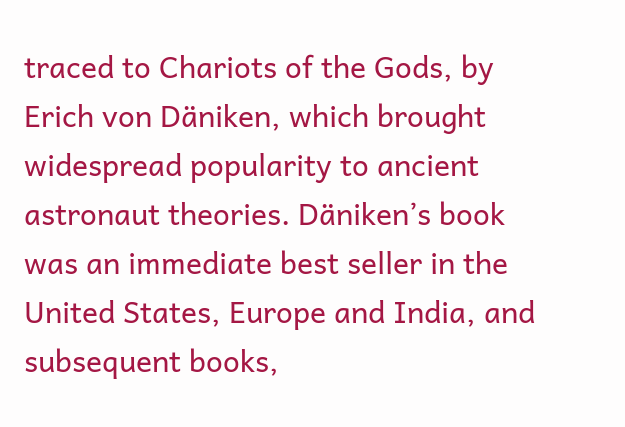traced to Chariots of the Gods, by Erich von Däniken, which brought widespread popularity to ancient astronaut theories. Däniken’s book was an immediate best seller in the United States, Europe and India, and subsequent books,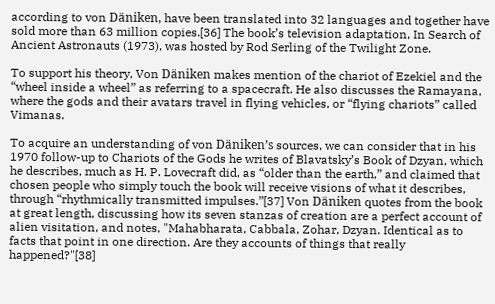according to von Däniken, have been translated into 32 languages and together have sold more than 63 million copies.[36] The book’s television adaptation, In Search of Ancient Astronauts (1973), was hosted by Rod Serling of the Twilight Zone.

To support his theory, Von Däniken makes mention of the chariot of Ezekiel and the “wheel inside a wheel” as referring to a spacecraft. He also discusses the Ramayana, where the gods and their avatars travel in flying vehicles, or “flying chariots” called Vimanas.

To acquire an understanding of von Däniken’s sources, we can consider that in his 1970 follow-up to Chariots of the Gods he writes of Blavatsky’s Book of Dzyan, which he describes, much as H. P. Lovecraft did, as “older than the earth,” and claimed that chosen people who simply touch the book will receive visions of what it describes, through “rhythmically transmitted impulses.”[37] Von Däniken quotes from the book at great length, discussing how its seven stanzas of creation are a perfect account of alien visitation, and notes, "Mahabharata, Cabbala, Zohar, Dzyan. Identical as to facts that point in one direction. Are they accounts of things that really happened?"[38]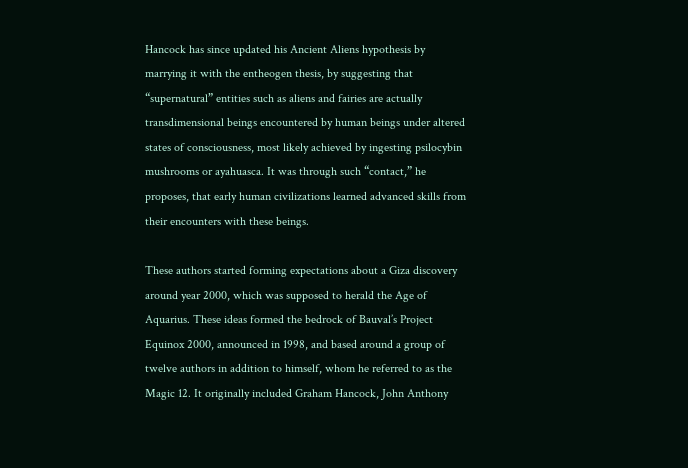Hancock has since updated his Ancient Aliens hypothesis by marrying it with the entheogen thesis, by suggesting that “supernatural” entities such as aliens and fairies are actually transdimensional beings encountered by human beings under altered states of consciousness, most likely achieved by ingesting psilocybin mushrooms or ayahuasca. It was through such “contact,” he proposes, that early human civilizations learned advanced skills from their encounters with these beings.

These authors started forming expectations about a Giza discovery around year 2000, which was supposed to herald the Age of Aquarius. These ideas formed the bedrock of Bauval’s Project Equinox 2000, announced in 1998, and based around a group of twelve authors in addition to himself, whom he referred to as the Magic 12. It originally included Graham Hancock, John Anthony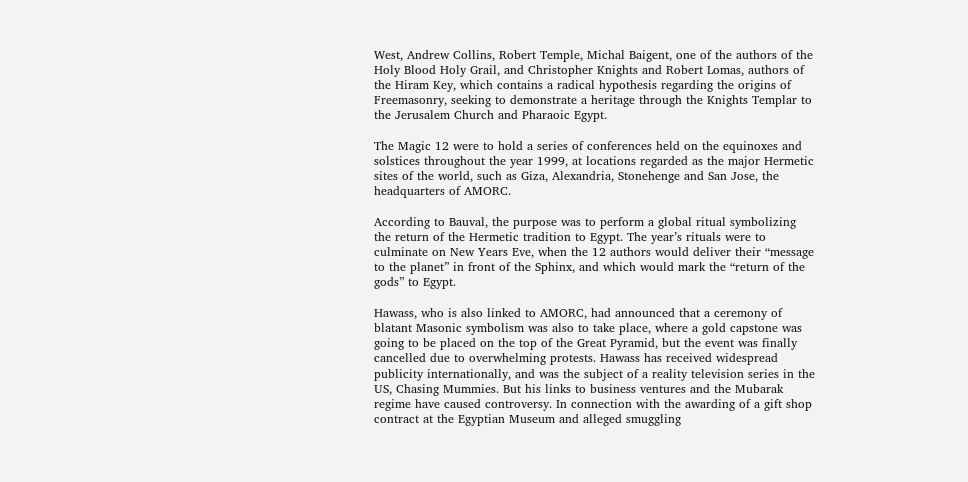West, Andrew Collins, Robert Temple, Michal Baigent, one of the authors of the Holy Blood Holy Grail, and Christopher Knights and Robert Lomas, authors of the Hiram Key, which contains a radical hypothesis regarding the origins of Freemasonry, seeking to demonstrate a heritage through the Knights Templar to the Jerusalem Church and Pharaoic Egypt.

The Magic 12 were to hold a series of conferences held on the equinoxes and solstices throughout the year 1999, at locations regarded as the major Hermetic sites of the world, such as Giza, Alexandria, Stonehenge and San Jose, the headquarters of AMORC.

According to Bauval, the purpose was to perform a global ritual symbolizing the return of the Hermetic tradition to Egypt. The year’s rituals were to culminate on New Years Eve, when the 12 authors would deliver their “message to the planet” in front of the Sphinx, and which would mark the “return of the gods” to Egypt.

Hawass, who is also linked to AMORC, had announced that a ceremony of blatant Masonic symbolism was also to take place, where a gold capstone was going to be placed on the top of the Great Pyramid, but the event was finally cancelled due to overwhelming protests. Hawass has received widespread publicity internationally, and was the subject of a reality television series in the US, Chasing Mummies. But his links to business ventures and the Mubarak regime have caused controversy. In connection with the awarding of a gift shop contract at the Egyptian Museum and alleged smuggling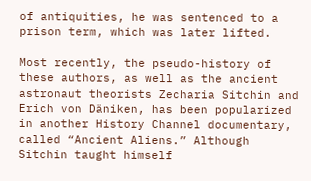of antiquities, he was sentenced to a prison term, which was later lifted.

Most recently, the pseudo-history of these authors, as well as the ancient astronaut theorists Zecharia Sitchin and Erich von Däniken, has been popularized in another History Channel documentary, called “Ancient Aliens.” Although Sitchin taught himself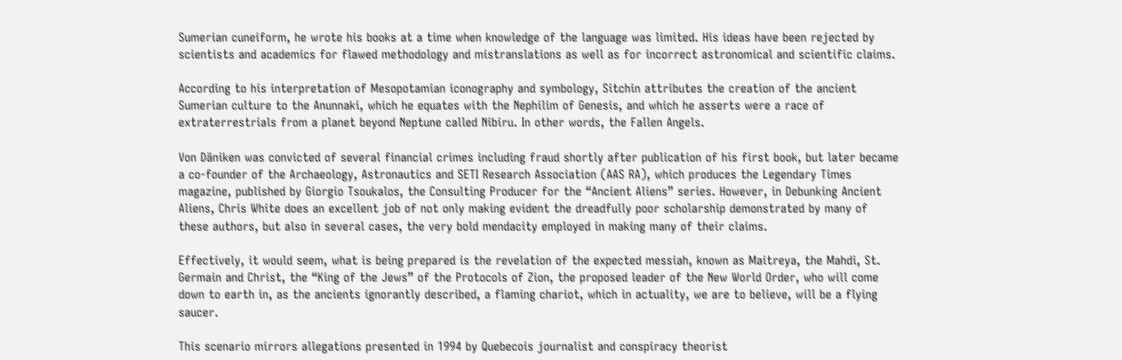Sumerian cuneiform, he wrote his books at a time when knowledge of the language was limited. His ideas have been rejected by scientists and academics for flawed methodology and mistranslations as well as for incorrect astronomical and scientific claims.

According to his interpretation of Mesopotamian iconography and symbology, Sitchin attributes the creation of the ancient Sumerian culture to the Anunnaki, which he equates with the Nephilim of Genesis, and which he asserts were a race of extraterrestrials from a planet beyond Neptune called Nibiru. In other words, the Fallen Angels.

Von Däniken was convicted of several financial crimes including fraud shortly after publication of his first book, but later became a co-founder of the Archaeology, Astronautics and SETI Research Association (AAS RA), which produces the Legendary Times magazine, published by Giorgio Tsoukalos, the Consulting Producer for the “Ancient Aliens” series. However, in Debunking Ancient Aliens, Chris White does an excellent job of not only making evident the dreadfully poor scholarship demonstrated by many of these authors, but also in several cases, the very bold mendacity employed in making many of their claims.

Effectively, it would seem, what is being prepared is the revelation of the expected messiah, known as Maitreya, the Mahdi, St. Germain and Christ, the “King of the Jews” of the Protocols of Zion, the proposed leader of the New World Order, who will come down to earth in, as the ancients ignorantly described, a flaming chariot, which in actuality, we are to believe, will be a flying saucer.

This scenario mirrors allegations presented in 1994 by Quebecois journalist and conspiracy theorist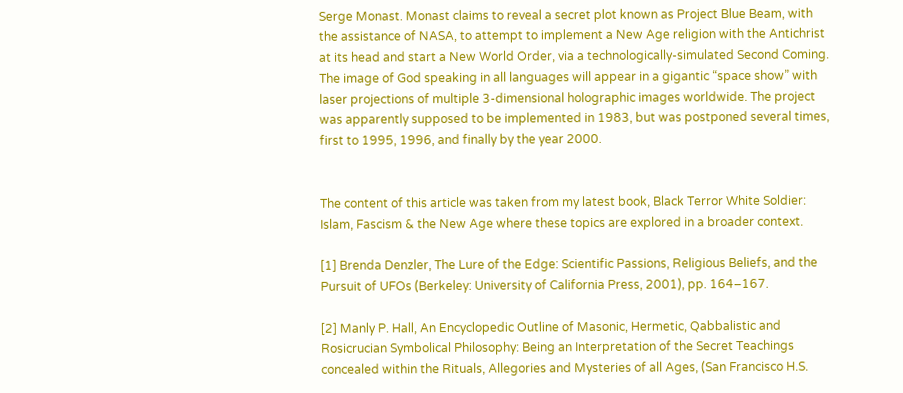Serge Monast. Monast claims to reveal a secret plot known as Project Blue Beam, with the assistance of NASA, to attempt to implement a New Age religion with the Antichrist at its head and start a New World Order, via a technologically-simulated Second Coming. The image of God speaking in all languages will appear in a gigantic “space show” with laser projections of multiple 3-dimensional holographic images worldwide. The project was apparently supposed to be implemented in 1983, but was postponed several times, first to 1995, 1996, and finally by the year 2000.


The content of this article was taken from my latest book, Black Terror White Soldier: Islam, Fascism & the New Age where these topics are explored in a broader context.

[1] Brenda Denzler, The Lure of the Edge: Scientific Passions, Religious Beliefs, and the Pursuit of UFOs (Berkeley: University of California Press, 2001), pp. 164–167.

[2] Manly P. Hall, An Encyclopedic Outline of Masonic, Hermetic, Qabbalistic and Rosicrucian Symbolical Philosophy: Being an Interpretation of the Secret Teachings concealed within the Rituals, Allegories and Mysteries of all Ages, (San Francisco H.S.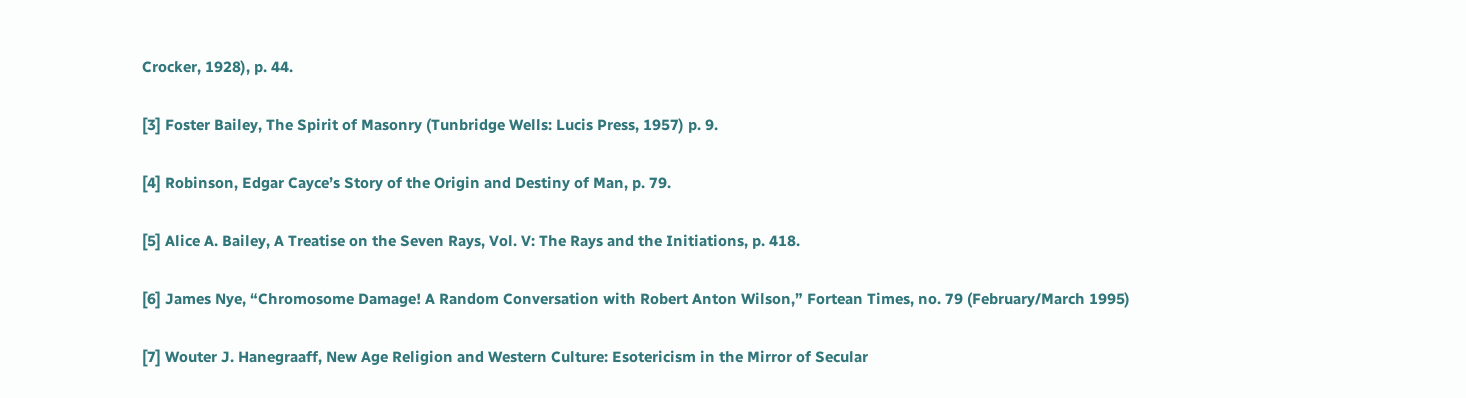Crocker, 1928), p. 44.

[3] Foster Bailey, The Spirit of Masonry (Tunbridge Wells: Lucis Press, 1957) p. 9.

[4] Robinson, Edgar Cayce’s Story of the Origin and Destiny of Man, p. 79.

[5] Alice A. Bailey, A Treatise on the Seven Rays, Vol. V: The Rays and the Initiations, p. 418.

[6] James Nye, “Chromosome Damage! A Random Conversation with Robert Anton Wilson,” Fortean Times, no. 79 (February/March 1995)

[7] Wouter J. Hanegraaff, New Age Religion and Western Culture: Esotericism in the Mirror of Secular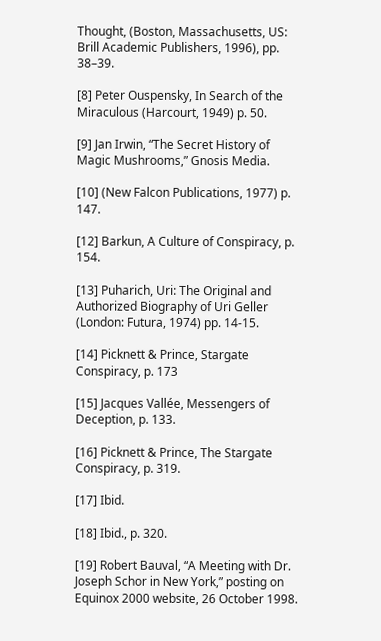Thought, (Boston, Massachusetts, US: Brill Academic Publishers, 1996), pp. 38–39.

[8] Peter Ouspensky, In Search of the Miraculous (Harcourt, 1949) p. 50.

[9] Jan Irwin, “The Secret History of Magic Mushrooms,” Gnosis Media.

[10] (New Falcon Publications, 1977) p. 147.

[12] Barkun, A Culture of Conspiracy, p. 154.

[13] Puharich, Uri: The Original and Authorized Biography of Uri Geller (London: Futura, 1974) pp. 14-15.

[14] Picknett & Prince, Stargate Conspiracy, p. 173

[15] Jacques Vallée, Messengers of Deception, p. 133.

[16] Picknett & Prince, The Stargate Conspiracy, p. 319.

[17] Ibid.

[18] Ibid., p. 320.

[19] Robert Bauval, “A Meeting with Dr. Joseph Schor in New York,” posting on Equinox 2000 website, 26 October 1998.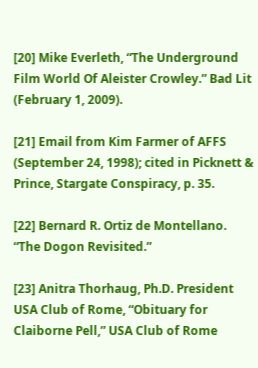[20] Mike Everleth, “The Underground Film World Of Aleister Crowley.” Bad Lit (February 1, 2009).

[21] Email from Kim Farmer of AFFS (September 24, 1998); cited in Picknett & Prince, Stargate Conspiracy, p. 35.

[22] Bernard R. Ortiz de Montellano. “The Dogon Revisited.”

[23] Anitra Thorhaug, Ph.D. President USA Club of Rome, “Obituary for Claiborne Pell,” USA Club of Rome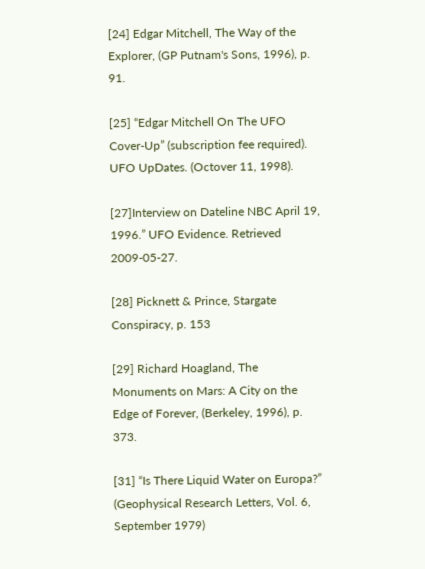[24] Edgar Mitchell, The Way of the Explorer, (GP Putnam's Sons, 1996), p. 91.

[25] “Edgar Mitchell On The UFO Cover-Up” (subscription fee required). UFO UpDates. (Octover 11, 1998).

[27]Interview on Dateline NBC April 19, 1996.” UFO Evidence. Retrieved 2009-05-27.

[28] Picknett & Prince, Stargate Conspiracy, p. 153

[29] Richard Hoagland, The Monuments on Mars: A City on the Edge of Forever, (Berkeley, 1996), p. 373.

[31] “Is There Liquid Water on Europa?” (Geophysical Research Letters, Vol. 6, September 1979)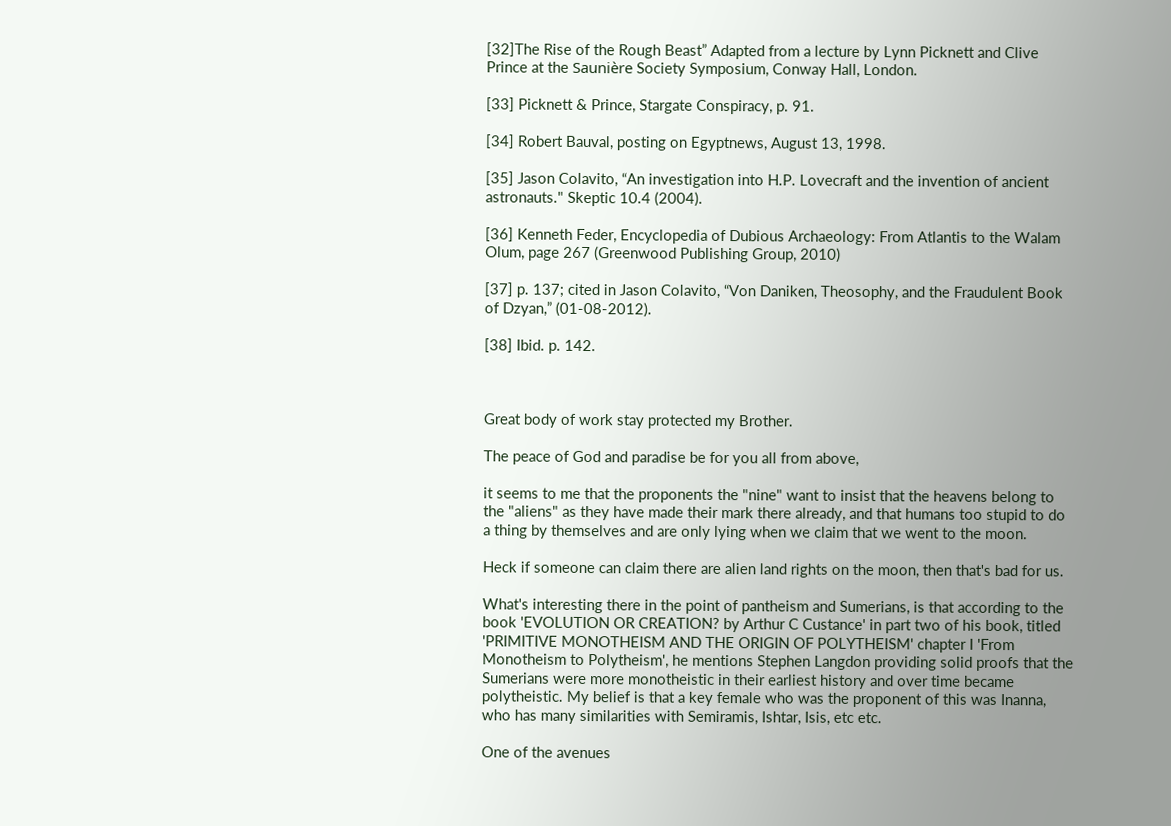[32]The Rise of the Rough Beast” Adapted from a lecture by Lynn Picknett and Clive Prince at the Saunière Society Symposium, Conway Hall, London.

[33] Picknett & Prince, Stargate Conspiracy, p. 91.

[34] Robert Bauval, posting on Egyptnews, August 13, 1998.

[35] Jason Colavito, “An investigation into H.P. Lovecraft and the invention of ancient astronauts." Skeptic 10.4 (2004).

[36] Kenneth Feder, Encyclopedia of Dubious Archaeology: From Atlantis to the Walam Olum, page 267 (Greenwood Publishing Group, 2010)

[37] p. 137; cited in Jason Colavito, “Von Daniken, Theosophy, and the Fraudulent Book of Dzyan,” (01-08-2012).

[38] Ibid. p. 142.



Great body of work stay protected my Brother.

The peace of God and paradise be for you all from above,

it seems to me that the proponents the "nine" want to insist that the heavens belong to the "aliens" as they have made their mark there already, and that humans too stupid to do a thing by themselves and are only lying when we claim that we went to the moon.

Heck if someone can claim there are alien land rights on the moon, then that's bad for us.

What's interesting there in the point of pantheism and Sumerians, is that according to the book 'EVOLUTION OR CREATION? by Arthur C Custance' in part two of his book, titled 'PRIMITIVE MONOTHEISM AND THE ORIGIN OF POLYTHEISM' chapter I 'From Monotheism to Polytheism', he mentions Stephen Langdon providing solid proofs that the Sumerians were more monotheistic in their earliest history and over time became polytheistic. My belief is that a key female who was the proponent of this was Inanna, who has many similarities with Semiramis, Ishtar, Isis, etc etc.

One of the avenues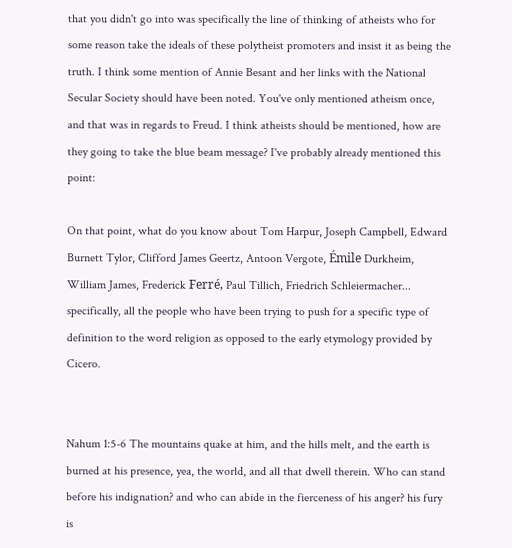that you didn't go into was specifically the line of thinking of atheists who for some reason take the ideals of these polytheist promoters and insist it as being the truth. I think some mention of Annie Besant and her links with the National Secular Society should have been noted. You've only mentioned atheism once, and that was in regards to Freud. I think atheists should be mentioned, how are they going to take the blue beam message? I've probably already mentioned this point:

On that point, what do you know about Tom Harpur, Joseph Campbell, Edward Burnett Tylor, Clifford James Geertz, Antoon Vergote, Émile Durkheim, William James, Frederick Ferré, Paul Tillich, Friedrich Schleiermacher... specifically, all the people who have been trying to push for a specific type of definition to the word religion as opposed to the early etymology provided by Cicero.


Nahum 1:5-6 The mountains quake at him, and the hills melt, and the earth is burned at his presence, yea, the world, and all that dwell therein. Who can stand before his indignation? and who can abide in the fierceness of his anger? his fury is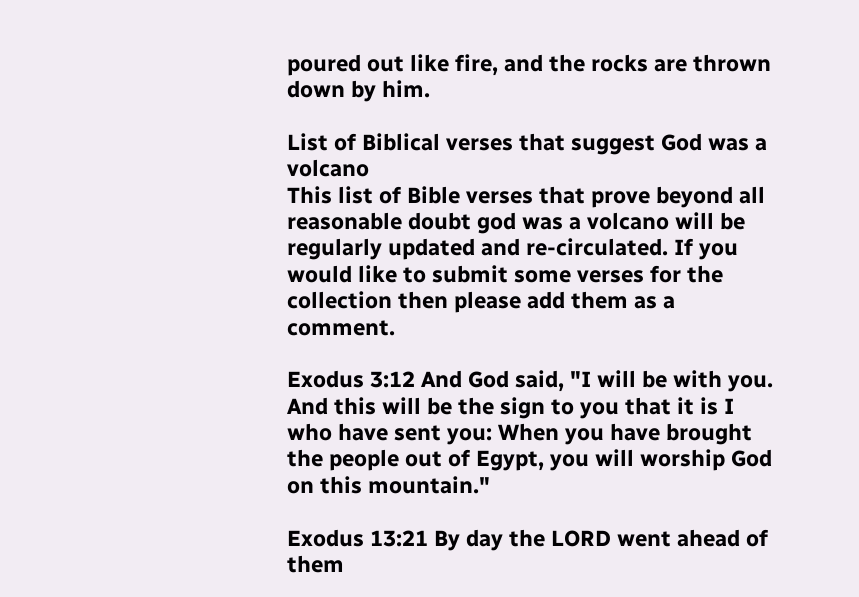poured out like fire, and the rocks are thrown down by him.

List of Biblical verses that suggest God was a volcano
This list of Bible verses that prove beyond all reasonable doubt god was a volcano will be regularly updated and re-circulated. If you would like to submit some verses for the collection then please add them as a comment.

Exodus 3:12 And God said, "I will be with you. And this will be the sign to you that it is I who have sent you: When you have brought the people out of Egypt, you will worship God on this mountain."

Exodus 13:21 By day the LORD went ahead of them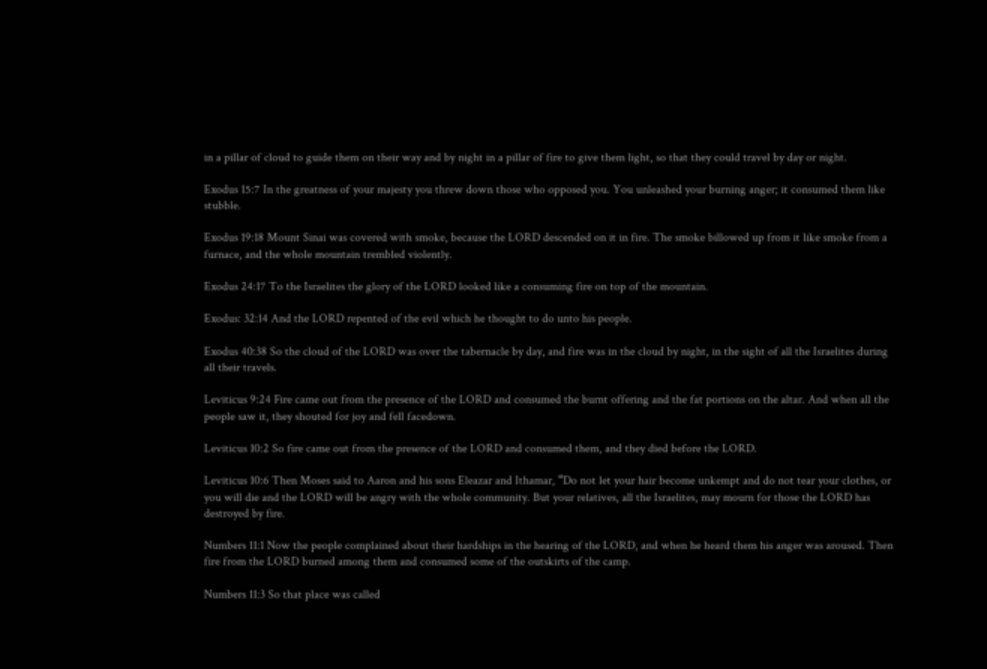in a pillar of cloud to guide them on their way and by night in a pillar of fire to give them light, so that they could travel by day or night.

Exodus 15:7 In the greatness of your majesty you threw down those who opposed you. You unleashed your burning anger; it consumed them like stubble.

Exodus 19:18 Mount Sinai was covered with smoke, because the LORD descended on it in fire. The smoke billowed up from it like smoke from a furnace, and the whole mountain trembled violently.

Exodus 24:17 To the Israelites the glory of the LORD looked like a consuming fire on top of the mountain.

Exodus: 32:14 And the LORD repented of the evil which he thought to do unto his people.

Exodus 40:38 So the cloud of the LORD was over the tabernacle by day, and fire was in the cloud by night, in the sight of all the Israelites during all their travels.

Leviticus 9:24 Fire came out from the presence of the LORD and consumed the burnt offering and the fat portions on the altar. And when all the people saw it, they shouted for joy and fell facedown.

Leviticus 10:2 So fire came out from the presence of the LORD and consumed them, and they died before the LORD.

Leviticus 10:6 Then Moses said to Aaron and his sons Eleazar and Ithamar, “Do not let your hair become unkempt and do not tear your clothes, or you will die and the LORD will be angry with the whole community. But your relatives, all the Israelites, may mourn for those the LORD has destroyed by fire.

Numbers 11:1 Now the people complained about their hardships in the hearing of the LORD, and when he heard them his anger was aroused. Then fire from the LORD burned among them and consumed some of the outskirts of the camp.

Numbers 11:3 So that place was called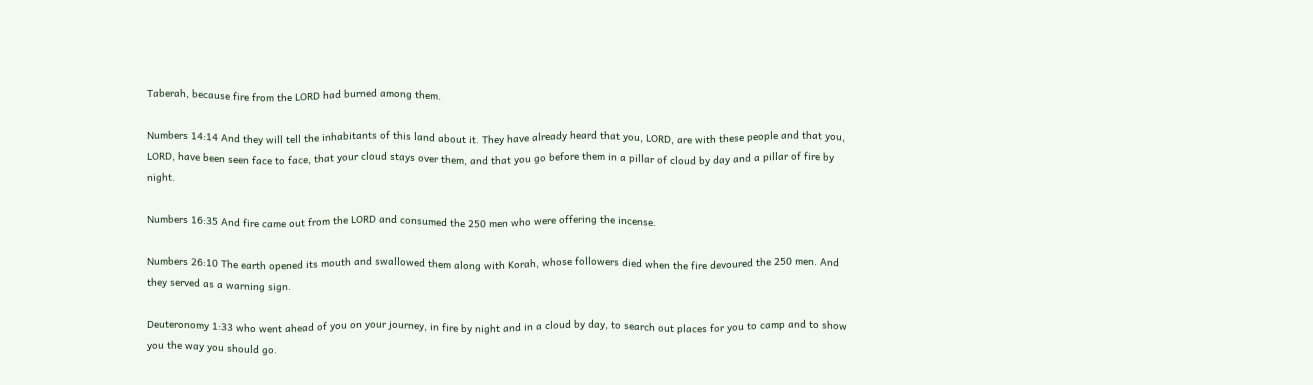Taberah, because fire from the LORD had burned among them.

Numbers 14:14 And they will tell the inhabitants of this land about it. They have already heard that you, LORD, are with these people and that you, LORD, have been seen face to face, that your cloud stays over them, and that you go before them in a pillar of cloud by day and a pillar of fire by night.

Numbers 16:35 And fire came out from the LORD and consumed the 250 men who were offering the incense.

Numbers 26:10 The earth opened its mouth and swallowed them along with Korah, whose followers died when the fire devoured the 250 men. And they served as a warning sign.

Deuteronomy 1:33 who went ahead of you on your journey, in fire by night and in a cloud by day, to search out places for you to camp and to show you the way you should go.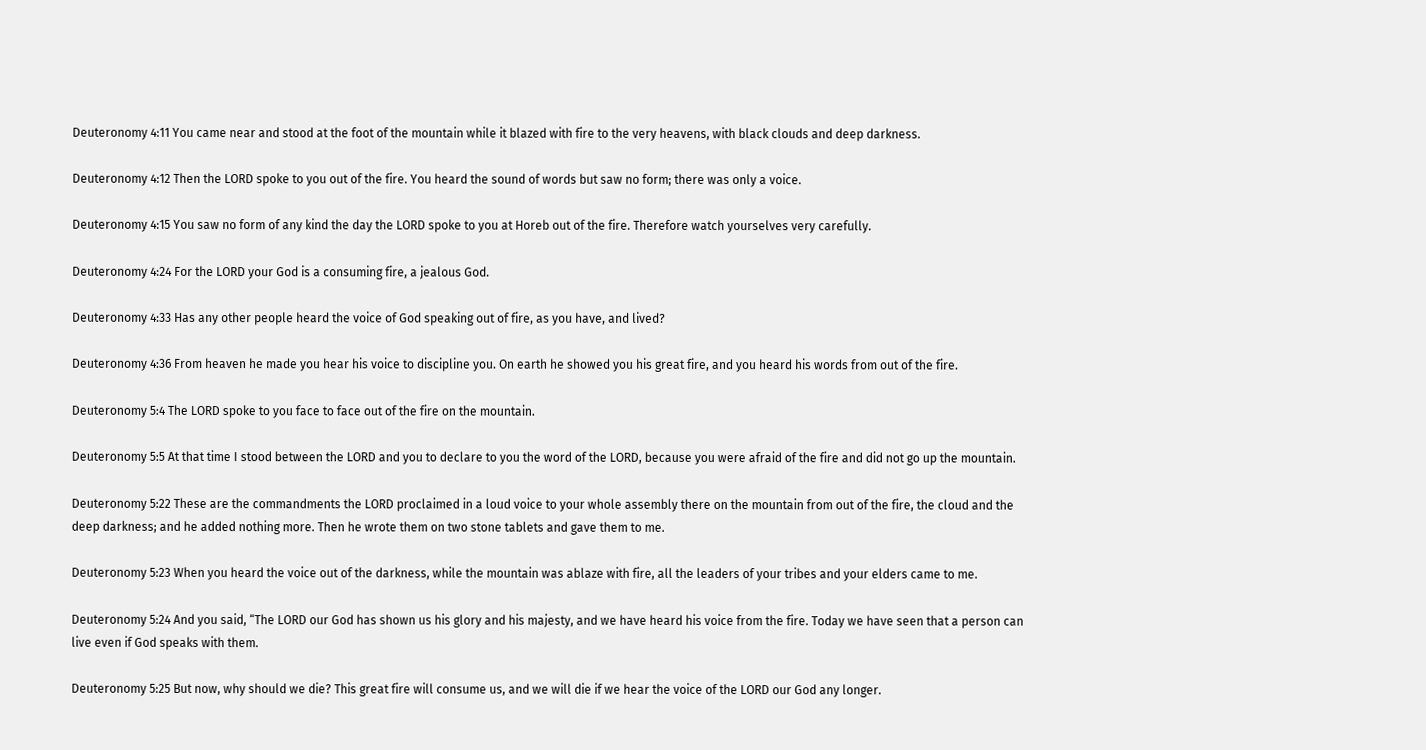Deuteronomy 4:11 You came near and stood at the foot of the mountain while it blazed with fire to the very heavens, with black clouds and deep darkness.

Deuteronomy 4:12 Then the LORD spoke to you out of the fire. You heard the sound of words but saw no form; there was only a voice.

Deuteronomy 4:15 You saw no form of any kind the day the LORD spoke to you at Horeb out of the fire. Therefore watch yourselves very carefully.

Deuteronomy 4:24 For the LORD your God is a consuming fire, a jealous God.

Deuteronomy 4:33 Has any other people heard the voice of God speaking out of fire, as you have, and lived?

Deuteronomy 4:36 From heaven he made you hear his voice to discipline you. On earth he showed you his great fire, and you heard his words from out of the fire.

Deuteronomy 5:4 The LORD spoke to you face to face out of the fire on the mountain.

Deuteronomy 5:5 At that time I stood between the LORD and you to declare to you the word of the LORD, because you were afraid of the fire and did not go up the mountain.

Deuteronomy 5:22 These are the commandments the LORD proclaimed in a loud voice to your whole assembly there on the mountain from out of the fire, the cloud and the deep darkness; and he added nothing more. Then he wrote them on two stone tablets and gave them to me.

Deuteronomy 5:23 When you heard the voice out of the darkness, while the mountain was ablaze with fire, all the leaders of your tribes and your elders came to me.

Deuteronomy 5:24 And you said, “The LORD our God has shown us his glory and his majesty, and we have heard his voice from the fire. Today we have seen that a person can live even if God speaks with them.

Deuteronomy 5:25 But now, why should we die? This great fire will consume us, and we will die if we hear the voice of the LORD our God any longer.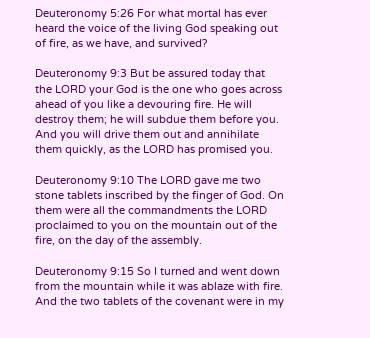Deuteronomy 5:26 For what mortal has ever heard the voice of the living God speaking out of fire, as we have, and survived?

Deuteronomy 9:3 But be assured today that the LORD your God is the one who goes across ahead of you like a devouring fire. He will destroy them; he will subdue them before you. And you will drive them out and annihilate them quickly, as the LORD has promised you.

Deuteronomy 9:10 The LORD gave me two stone tablets inscribed by the finger of God. On them were all the commandments the LORD proclaimed to you on the mountain out of the fire, on the day of the assembly.

Deuteronomy 9:15 So I turned and went down from the mountain while it was ablaze with fire. And the two tablets of the covenant were in my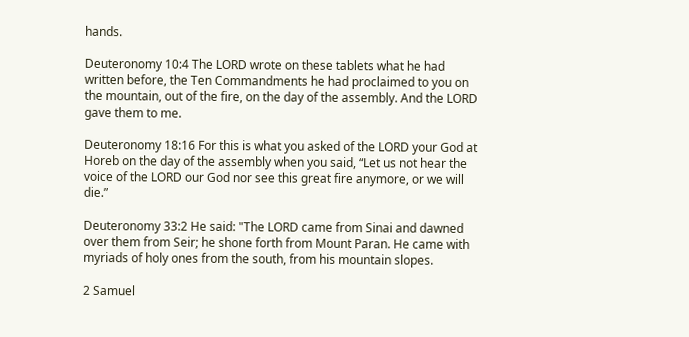hands.

Deuteronomy 10:4 The LORD wrote on these tablets what he had written before, the Ten Commandments he had proclaimed to you on the mountain, out of the fire, on the day of the assembly. And the LORD gave them to me.

Deuteronomy 18:16 For this is what you asked of the LORD your God at Horeb on the day of the assembly when you said, “Let us not hear the voice of the LORD our God nor see this great fire anymore, or we will die.”

Deuteronomy 33:2 He said: "The LORD came from Sinai and dawned over them from Seir; he shone forth from Mount Paran. He came with myriads of holy ones from the south, from his mountain slopes.

2 Samuel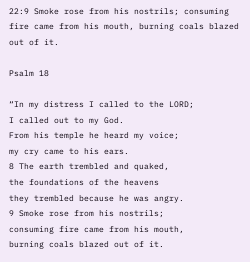22:9 Smoke rose from his nostrils; consuming fire came from his mouth, burning coals blazed out of it.

Psalm 18

“In my distress I called to the LORD;
I called out to my God.
From his temple he heard my voice;
my cry came to his ears.
8 The earth trembled and quaked,
the foundations of the heavens
they trembled because he was angry.
9 Smoke rose from his nostrils;
consuming fire came from his mouth,
burning coals blazed out of it.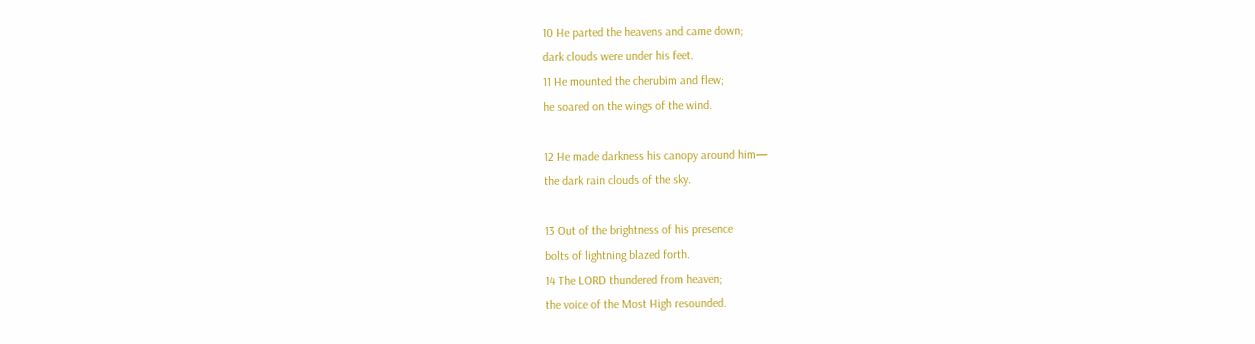10 He parted the heavens and came down;
dark clouds were under his feet.
11 He mounted the cherubim and flew;
he soared on the wings of the wind.

12 He made darkness his canopy around him—
the dark rain clouds of the sky.

13 Out of the brightness of his presence
bolts of lightning blazed forth.
14 The LORD thundered from heaven;
the voice of the Most High resounded.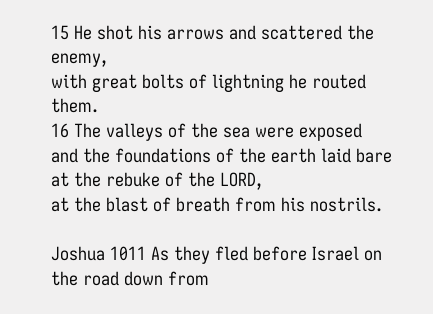15 He shot his arrows and scattered the enemy,
with great bolts of lightning he routed them.
16 The valleys of the sea were exposed
and the foundations of the earth laid bare
at the rebuke of the LORD,
at the blast of breath from his nostrils.

Joshua 1011 As they fled before Israel on the road down from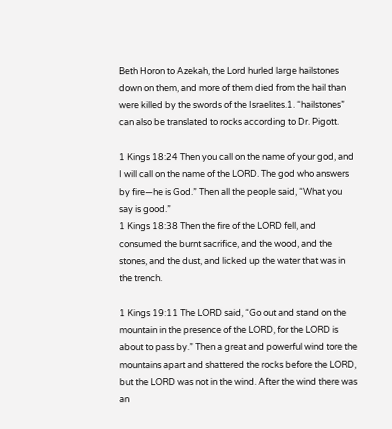Beth Horon to Azekah, the Lord hurled large hailstones down on them, and more of them died from the hail than were killed by the swords of the Israelites.1. “hailstones” can also be translated to rocks according to Dr. Pigott.

1 Kings 18:24 Then you call on the name of your god, and I will call on the name of the LORD. The god who answers by fire—he is God.” Then all the people said, “What you say is good.”
1 Kings 18:38 Then the fire of the LORD fell, and consumed the burnt sacrifice, and the wood, and the stones, and the dust, and licked up the water that was in the trench.

1 Kings 19:11 The LORD said, “Go out and stand on the mountain in the presence of the LORD, for the LORD is about to pass by.” Then a great and powerful wind tore the mountains apart and shattered the rocks before the LORD, but the LORD was not in the wind. After the wind there was an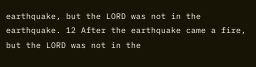earthquake, but the LORD was not in the earthquake. 12 After the earthquake came a fire, but the LORD was not in the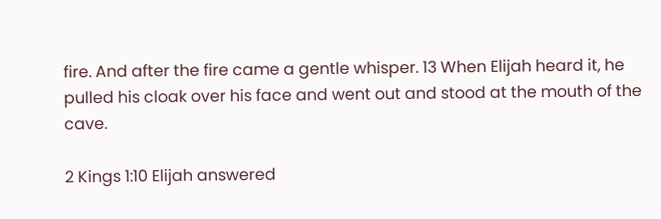fire. And after the fire came a gentle whisper. 13 When Elijah heard it, he pulled his cloak over his face and went out and stood at the mouth of the cave.

2 Kings 1:10 Elijah answered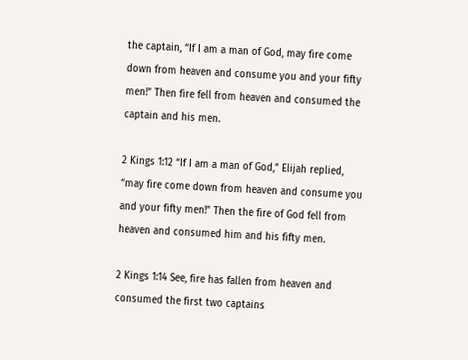the captain, “If I am a man of God, may fire come down from heaven and consume you and your fifty men!” Then fire fell from heaven and consumed the captain and his men.

2 Kings 1:12 “If I am a man of God,” Elijah replied, “may fire come down from heaven and consume you and your fifty men!” Then the fire of God fell from heaven and consumed him and his fifty men.

2 Kings 1:14 See, fire has fallen from heaven and consumed the first two captains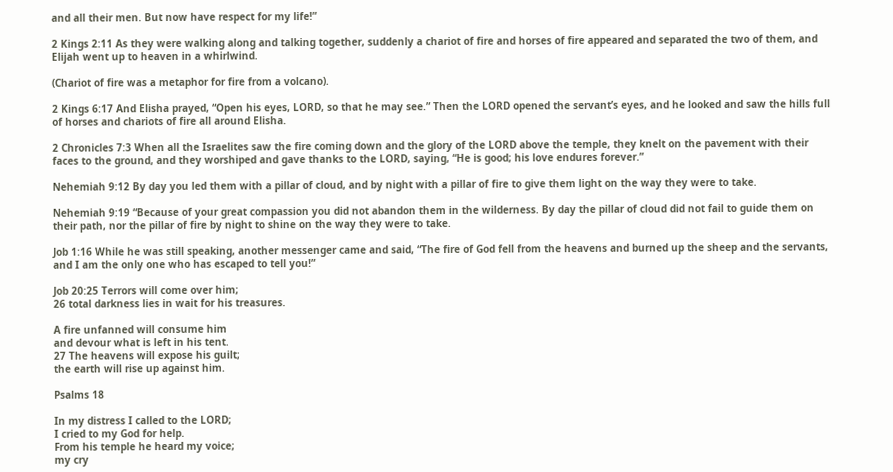and all their men. But now have respect for my life!”

2 Kings 2:11 As they were walking along and talking together, suddenly a chariot of fire and horses of fire appeared and separated the two of them, and Elijah went up to heaven in a whirlwind.

(Chariot of fire was a metaphor for fire from a volcano).

2 Kings 6:17 And Elisha prayed, “Open his eyes, LORD, so that he may see.” Then the LORD opened the servant’s eyes, and he looked and saw the hills full of horses and chariots of fire all around Elisha.

2 Chronicles 7:3 When all the Israelites saw the fire coming down and the glory of the LORD above the temple, they knelt on the pavement with their faces to the ground, and they worshiped and gave thanks to the LORD, saying, “He is good; his love endures forever.”

Nehemiah 9:12 By day you led them with a pillar of cloud, and by night with a pillar of fire to give them light on the way they were to take.

Nehemiah 9:19 “Because of your great compassion you did not abandon them in the wilderness. By day the pillar of cloud did not fail to guide them on their path, nor the pillar of fire by night to shine on the way they were to take.

Job 1:16 While he was still speaking, another messenger came and said, “The fire of God fell from the heavens and burned up the sheep and the servants, and I am the only one who has escaped to tell you!”

Job 20:25 Terrors will come over him;
26 total darkness lies in wait for his treasures.

A fire unfanned will consume him
and devour what is left in his tent.
27 The heavens will expose his guilt;
the earth will rise up against him.

Psalms 18

In my distress I called to the LORD;
I cried to my God for help.
From his temple he heard my voice;
my cry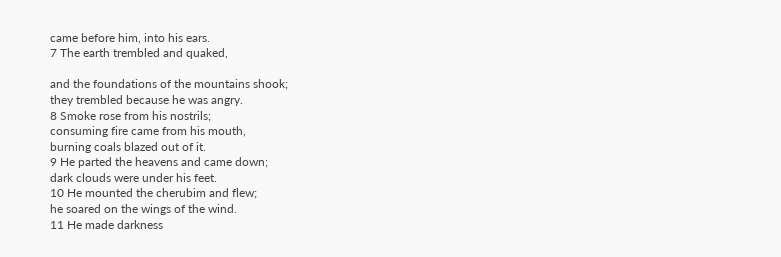came before him, into his ears.
7 The earth trembled and quaked,

and the foundations of the mountains shook;
they trembled because he was angry.
8 Smoke rose from his nostrils;
consuming fire came from his mouth,
burning coals blazed out of it.
9 He parted the heavens and came down;
dark clouds were under his feet.
10 He mounted the cherubim and flew;
he soared on the wings of the wind.
11 He made darkness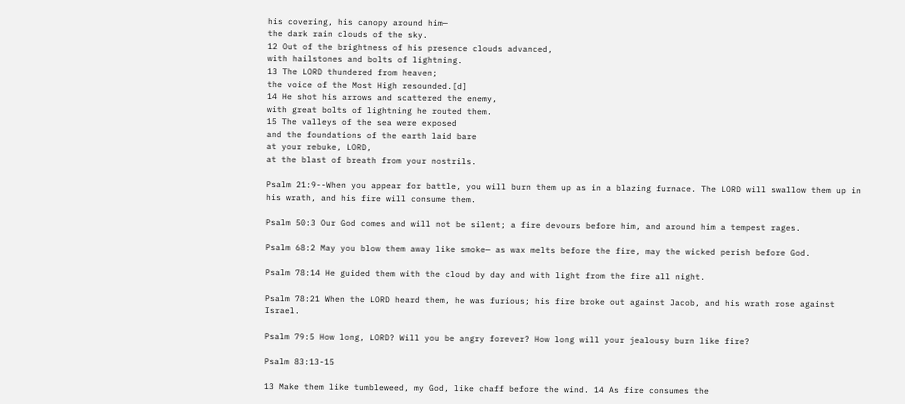his covering, his canopy around him—
the dark rain clouds of the sky.
12 Out of the brightness of his presence clouds advanced,
with hailstones and bolts of lightning.
13 The LORD thundered from heaven;
the voice of the Most High resounded.[d]
14 He shot his arrows and scattered the enemy,
with great bolts of lightning he routed them.
15 The valleys of the sea were exposed
and the foundations of the earth laid bare
at your rebuke, LORD,
at the blast of breath from your nostrils.

Psalm 21:9--When you appear for battle, you will burn them up as in a blazing furnace. The LORD will swallow them up in his wrath, and his fire will consume them.

Psalm 50:3 Our God comes and will not be silent; a fire devours before him, and around him a tempest rages.

Psalm 68:2 May you blow them away like smoke— as wax melts before the fire, may the wicked perish before God.

Psalm 78:14 He guided them with the cloud by day and with light from the fire all night.

Psalm 78:21 When the LORD heard them, he was furious; his fire broke out against Jacob, and his wrath rose against Israel.

Psalm 79:5 How long, LORD? Will you be angry forever? How long will your jealousy burn like fire?

Psalm 83:13-15

13 Make them like tumbleweed, my God, like chaff before the wind. 14 As fire consumes the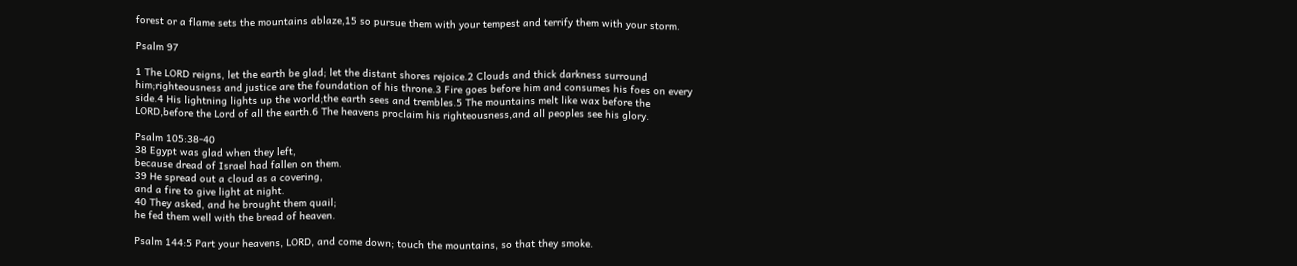forest or a flame sets the mountains ablaze,15 so pursue them with your tempest and terrify them with your storm.

Psalm 97

1 The LORD reigns, let the earth be glad; let the distant shores rejoice.2 Clouds and thick darkness surround him;righteousness and justice are the foundation of his throne.3 Fire goes before him and consumes his foes on every side.4 His lightning lights up the world;the earth sees and trembles.5 The mountains melt like wax before the LORD,before the Lord of all the earth.6 The heavens proclaim his righteousness,and all peoples see his glory.

Psalm 105:38-40
38 Egypt was glad when they left,
because dread of Israel had fallen on them.
39 He spread out a cloud as a covering,
and a fire to give light at night.
40 They asked, and he brought them quail;
he fed them well with the bread of heaven.

Psalm 144:5 Part your heavens, LORD, and come down; touch the mountains, so that they smoke.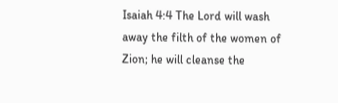Isaiah 4:4 The Lord will wash away the filth of the women of Zion; he will cleanse the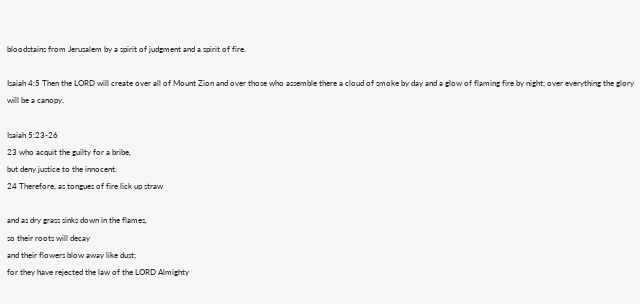bloodstains from Jerusalem by a spirit of judgment and a spirit of fire.

Isaiah 4:5 Then the LORD will create over all of Mount Zion and over those who assemble there a cloud of smoke by day and a glow of flaming fire by night; over everything the glory will be a canopy.

Isaiah 5:23-26
23 who acquit the guilty for a bribe,
but deny justice to the innocent.
24 Therefore, as tongues of fire lick up straw

and as dry grass sinks down in the flames,
so their roots will decay
and their flowers blow away like dust;
for they have rejected the law of the LORD Almighty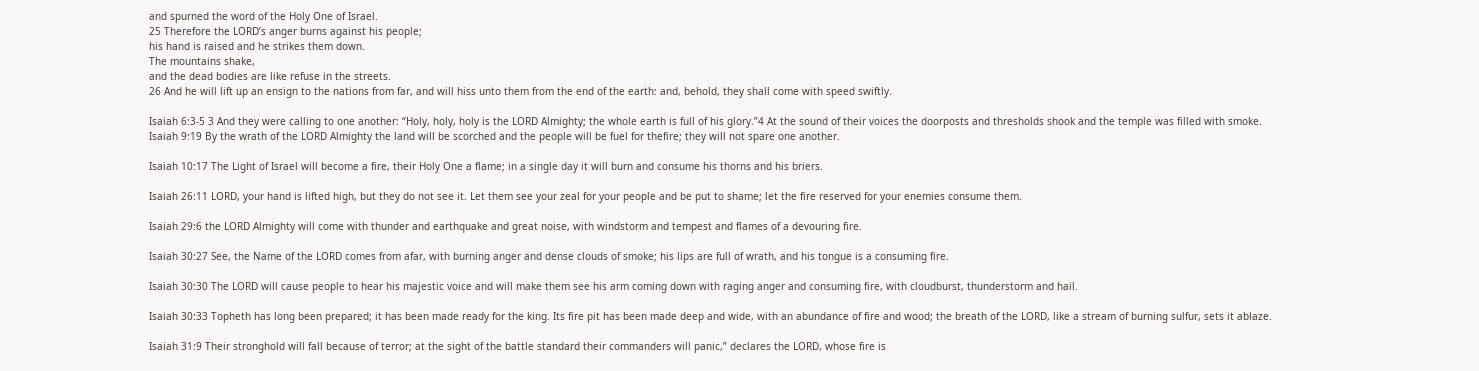and spurned the word of the Holy One of Israel.
25 Therefore the LORD’s anger burns against his people;
his hand is raised and he strikes them down.
The mountains shake,
and the dead bodies are like refuse in the streets.
26 And he will lift up an ensign to the nations from far, and will hiss unto them from the end of the earth: and, behold, they shall come with speed swiftly.

Isaiah 6:3-5 3 And they were calling to one another: “Holy, holy, holy is the LORD Almighty; the whole earth is full of his glory.”4 At the sound of their voices the doorposts and thresholds shook and the temple was filled with smoke.
Isaiah 9:19 By the wrath of the LORD Almighty the land will be scorched and the people will be fuel for thefire; they will not spare one another.

Isaiah 10:17 The Light of Israel will become a fire, their Holy One a flame; in a single day it will burn and consume his thorns and his briers.

Isaiah 26:11 LORD, your hand is lifted high, but they do not see it. Let them see your zeal for your people and be put to shame; let the fire reserved for your enemies consume them.

Isaiah 29:6 the LORD Almighty will come with thunder and earthquake and great noise, with windstorm and tempest and flames of a devouring fire.

Isaiah 30:27 See, the Name of the LORD comes from afar, with burning anger and dense clouds of smoke; his lips are full of wrath, and his tongue is a consuming fire.

Isaiah 30:30 The LORD will cause people to hear his majestic voice and will make them see his arm coming down with raging anger and consuming fire, with cloudburst, thunderstorm and hail.

Isaiah 30:33 Topheth has long been prepared; it has been made ready for the king. Its fire pit has been made deep and wide, with an abundance of fire and wood; the breath of the LORD, like a stream of burning sulfur, sets it ablaze.

Isaiah 31:9 Their stronghold will fall because of terror; at the sight of the battle standard their commanders will panic,” declares the LORD, whose fire is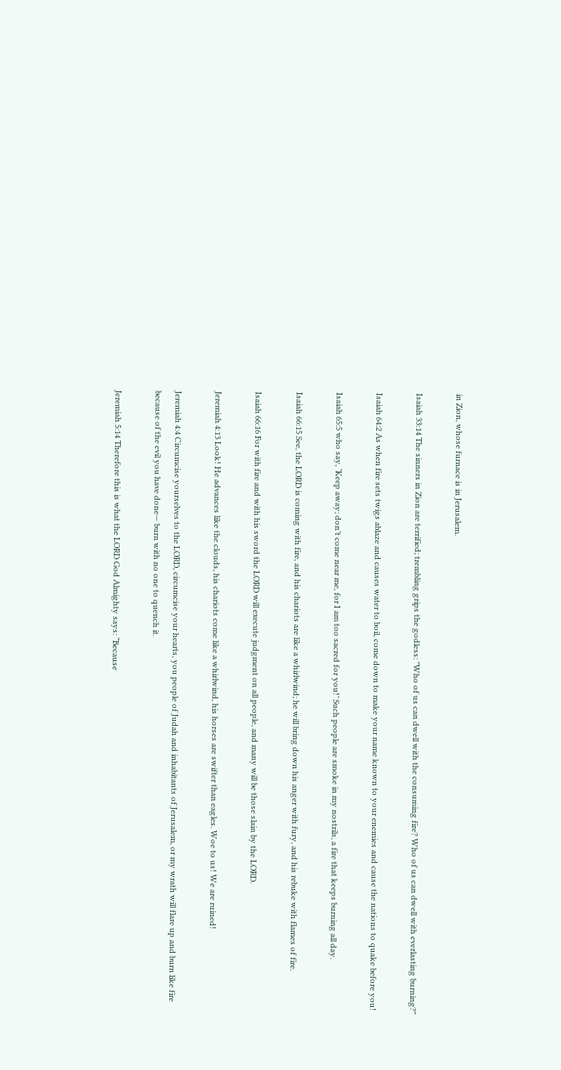in Zion, whose furnace is in Jerusalem.

Isaiah 33:14 The sinners in Zion are terrified; trembling grips the godless: "Who of us can dwell with the consuming fire? Who of us can dwell with everlasting burning?"

Isaiah 64:2 As when fire sets twigs ablaze and causes water to boil, come down to make your name known to your enemies and cause the nations to quake before you!

Isaiah 65:5 who say, ‘Keep away; don’t come near me, for I am too sacred for you!’ Such people are smoke in my nostrils, a fire that keeps burning all day.

Isaiah 66:15 See, the LORD is coming with fire, and his chariots are like a whirlwind; he will bring down his anger with fury, and his rebuke with flames of fire.

Isaiah 66:16 For with fire and with his sword the LORD will execute judgment on all people, and many will be those slain by the LORD.

Jeremiah 4:13 Look! He advances like the clouds, his chariots come like a whirlwind, his horses are swifter than eagles. Woe to us! We are ruined!

Jeremiah 4:4 Circumcise yourselves to the LORD, circumcise your hearts, you people of Judah and inhabitants of Jerusalem, or my wrath will flare up and burn like fire because of the evil you have done— burn with no one to quench it.

Jeremiah 5:14 Therefore this is what the LORD God Almighty says: “Because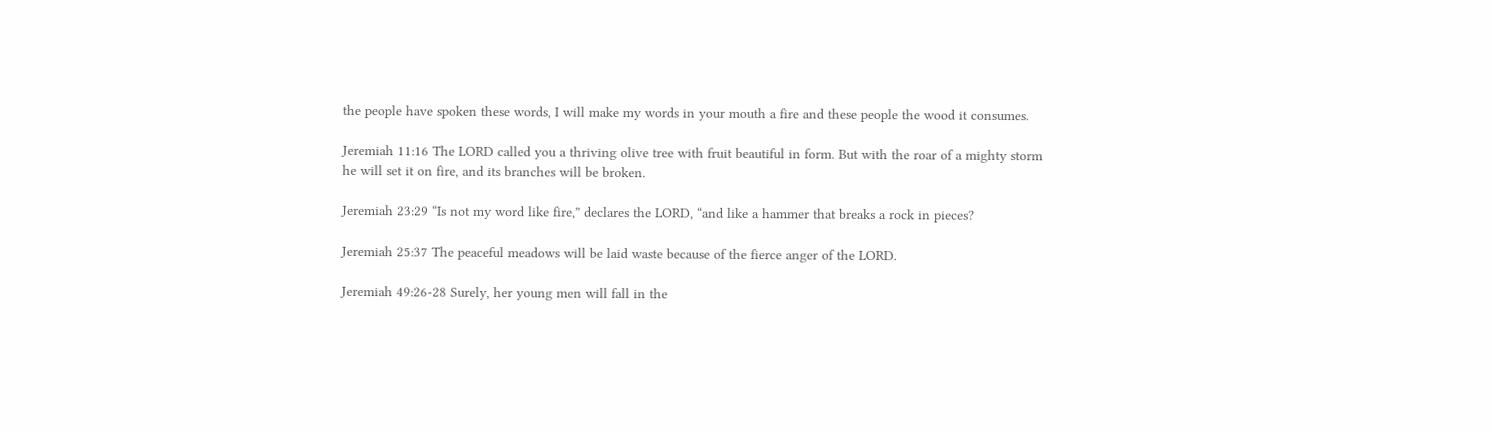the people have spoken these words, I will make my words in your mouth a fire and these people the wood it consumes.

Jeremiah 11:16 The LORD called you a thriving olive tree with fruit beautiful in form. But with the roar of a mighty storm he will set it on fire, and its branches will be broken.

Jeremiah 23:29 “Is not my word like fire,” declares the LORD, “and like a hammer that breaks a rock in pieces?

Jeremiah 25:37 The peaceful meadows will be laid waste because of the fierce anger of the LORD.

Jeremiah 49:26-28 Surely, her young men will fall in the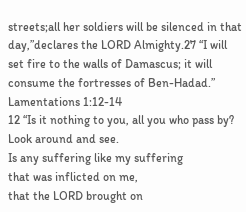streets;all her soldiers will be silenced in that day,”declares the LORD Almighty.27 “I will set fire to the walls of Damascus; it will consume the fortresses of Ben-Hadad.”
Lamentations 1:12-14
12 “Is it nothing to you, all you who pass by?
Look around and see.
Is any suffering like my suffering
that was inflicted on me,
that the LORD brought on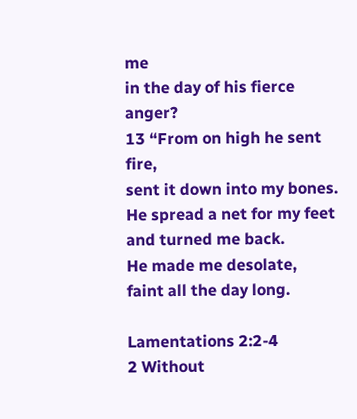me
in the day of his fierce anger?
13 “From on high he sent fire,
sent it down into my bones.
He spread a net for my feet
and turned me back.
He made me desolate,
faint all the day long.

Lamentations 2:2-4
2 Without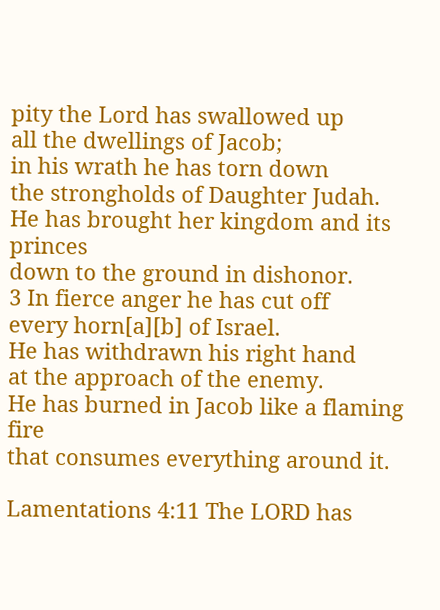pity the Lord has swallowed up
all the dwellings of Jacob;
in his wrath he has torn down
the strongholds of Daughter Judah.
He has brought her kingdom and its princes
down to the ground in dishonor.
3 In fierce anger he has cut off
every horn[a][b] of Israel.
He has withdrawn his right hand
at the approach of the enemy.
He has burned in Jacob like a flaming fire
that consumes everything around it.

Lamentations 4:11 The LORD has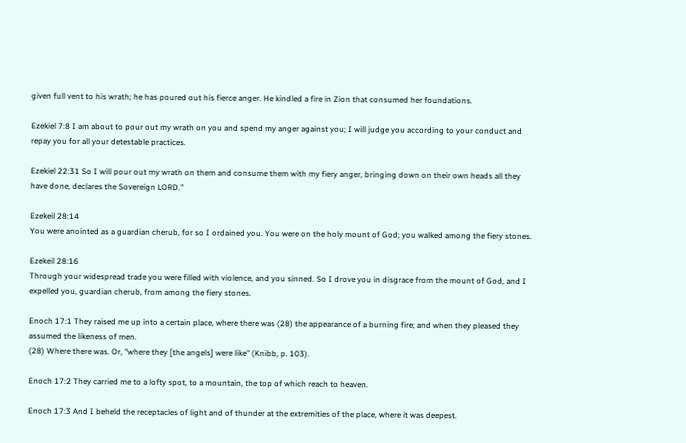given full vent to his wrath; he has poured out his fierce anger. He kindled a fire in Zion that consumed her foundations.

Ezekiel 7:8 I am about to pour out my wrath on you and spend my anger against you; I will judge you according to your conduct and repay you for all your detestable practices.

Ezekiel 22:31 So I will pour out my wrath on them and consume them with my fiery anger, bringing down on their own heads all they have done, declares the Sovereign LORD."

Ezekeil 28:14
You were anointed as a guardian cherub, for so I ordained you. You were on the holy mount of God; you walked among the fiery stones.

Ezekeil 28:16
Through your widespread trade you were filled with violence, and you sinned. So I drove you in disgrace from the mount of God, and I expelled you, guardian cherub, from among the fiery stones.

Enoch 17:1 They raised me up into a certain place, where there was (28) the appearance of a burning fire; and when they pleased they assumed the likeness of men.
(28) Where there was. Or, "where they [the angels] were like" (Knibb, p. 103).

Enoch 17:2 They carried me to a lofty spot, to a mountain, the top of which reach to heaven.

Enoch 17:3 And I beheld the receptacles of light and of thunder at the extremities of the place, where it was deepest.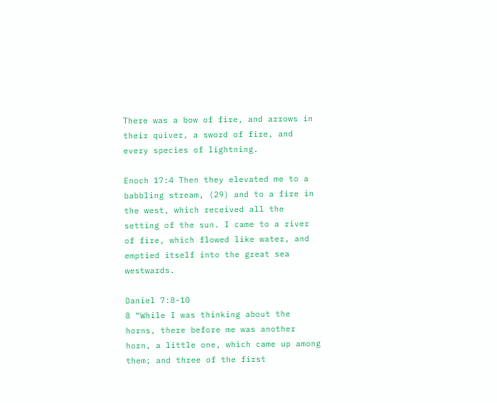There was a bow of fire, and arrows in their quiver, a sword of fire, and every species of lightning.

Enoch 17:4 Then they elevated me to a babbling stream, (29) and to a fire in the west, which received all the setting of the sun. I came to a river of fire, which flowed like water, and emptied itself into the great sea westwards.

Daniel 7:8-10
8 “While I was thinking about the horns, there before me was another horn, a little one, which came up among them; and three of the first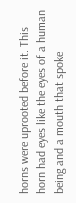horns were uprooted before it. This horn had eyes like the eyes of a human being and a mouth that spoke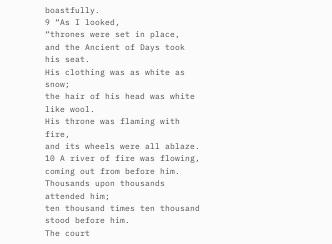boastfully.
9 “As I looked,
“thrones were set in place,
and the Ancient of Days took his seat.
His clothing was as white as snow;
the hair of his head was white like wool.
His throne was flaming with fire,
and its wheels were all ablaze.
10 A river of fire was flowing,
coming out from before him.
Thousands upon thousands attended him;
ten thousand times ten thousand stood before him.
The court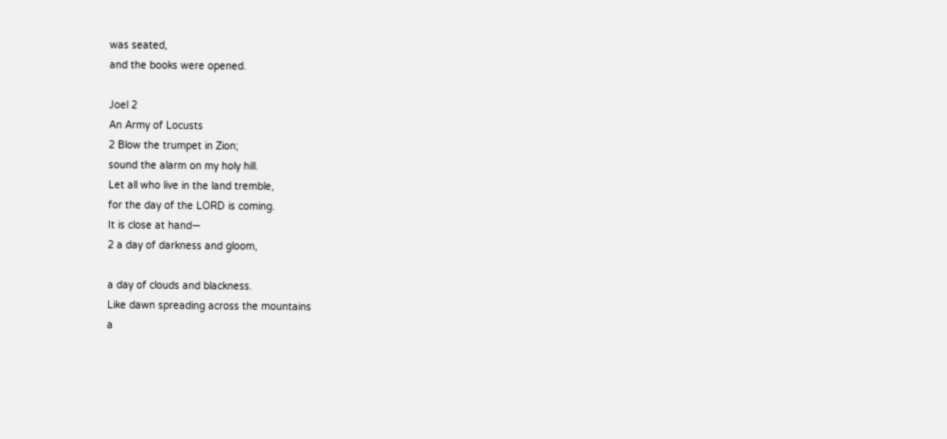was seated,
and the books were opened.

Joel 2
An Army of Locusts
2 Blow the trumpet in Zion;
sound the alarm on my holy hill.
Let all who live in the land tremble,
for the day of the LORD is coming.
It is close at hand—
2 a day of darkness and gloom,

a day of clouds and blackness.
Like dawn spreading across the mountains
a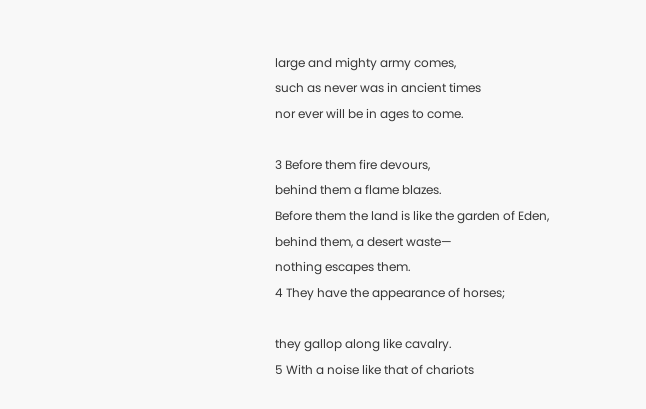large and mighty army comes,
such as never was in ancient times
nor ever will be in ages to come.

3 Before them fire devours,
behind them a flame blazes.
Before them the land is like the garden of Eden,
behind them, a desert waste—
nothing escapes them.
4 They have the appearance of horses;

they gallop along like cavalry.
5 With a noise like that of chariots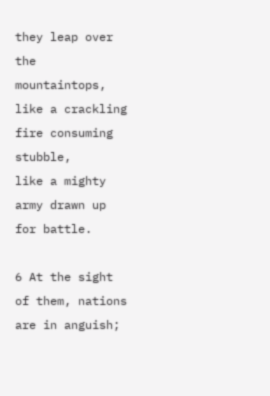they leap over the mountaintops,
like a crackling fire consuming stubble,
like a mighty army drawn up for battle.

6 At the sight of them, nations are in anguish;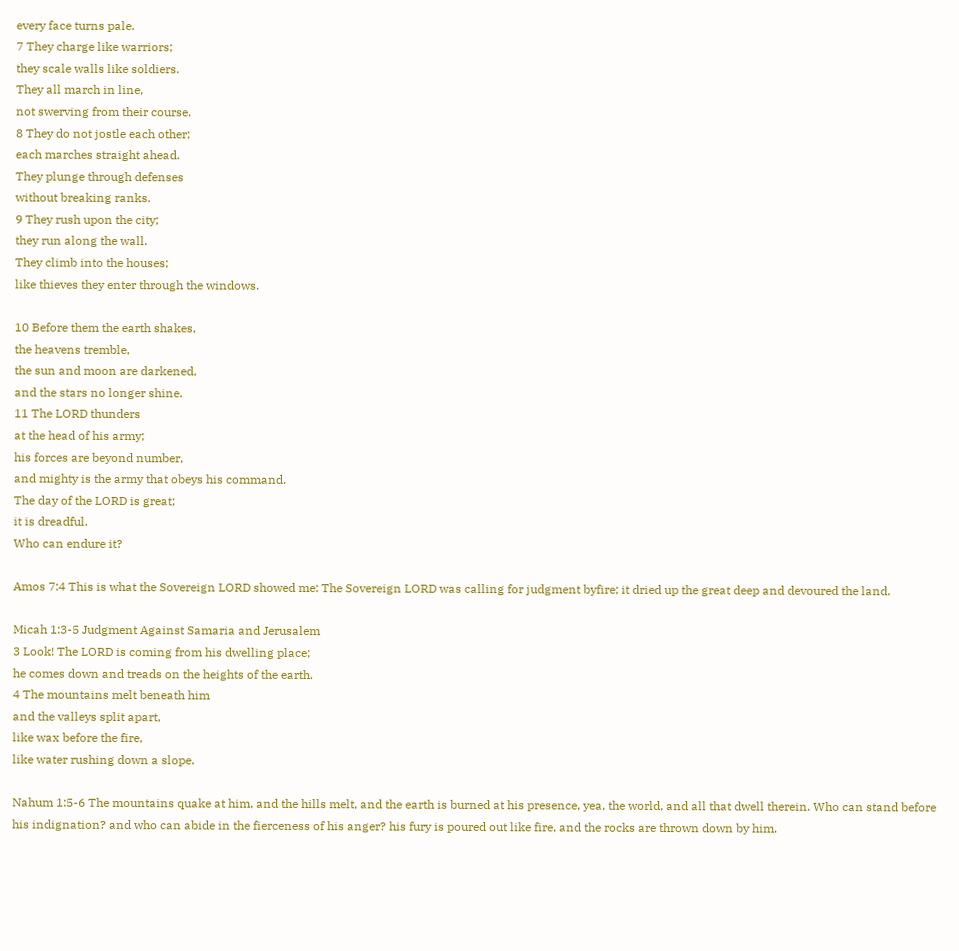every face turns pale.
7 They charge like warriors;
they scale walls like soldiers.
They all march in line,
not swerving from their course.
8 They do not jostle each other;
each marches straight ahead.
They plunge through defenses
without breaking ranks.
9 They rush upon the city;
they run along the wall.
They climb into the houses;
like thieves they enter through the windows.

10 Before them the earth shakes,
the heavens tremble,
the sun and moon are darkened,
and the stars no longer shine.
11 The LORD thunders
at the head of his army;
his forces are beyond number,
and mighty is the army that obeys his command.
The day of the LORD is great;
it is dreadful.
Who can endure it?

Amos 7:4 This is what the Sovereign LORD showed me: The Sovereign LORD was calling for judgment byfire; it dried up the great deep and devoured the land.

Micah 1:3-5 Judgment Against Samaria and Jerusalem
3 Look! The LORD is coming from his dwelling place;
he comes down and treads on the heights of the earth.
4 The mountains melt beneath him
and the valleys split apart,
like wax before the fire,
like water rushing down a slope.

Nahum 1:5-6 The mountains quake at him, and the hills melt, and the earth is burned at his presence, yea, the world, and all that dwell therein. Who can stand before his indignation? and who can abide in the fierceness of his anger? his fury is poured out like fire, and the rocks are thrown down by him.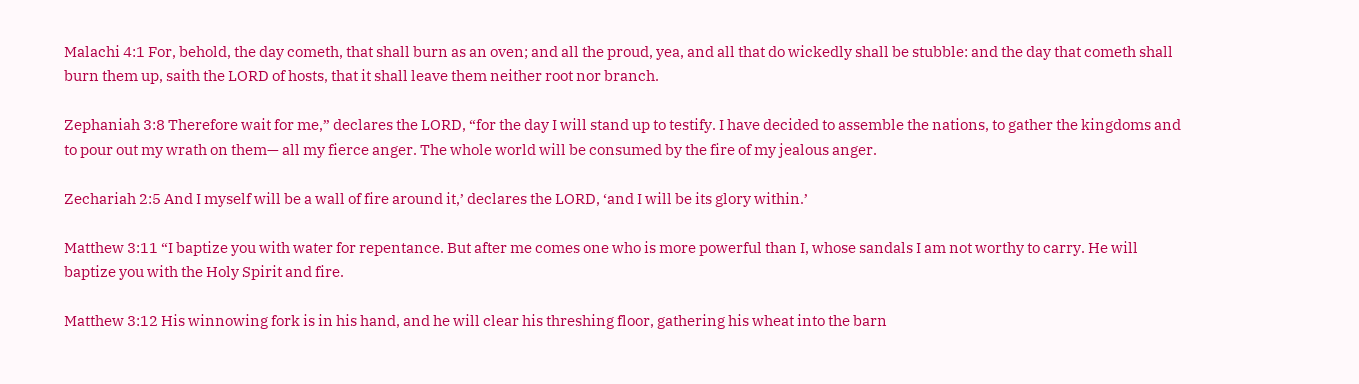Malachi 4:1 For, behold, the day cometh, that shall burn as an oven; and all the proud, yea, and all that do wickedly shall be stubble: and the day that cometh shall burn them up, saith the LORD of hosts, that it shall leave them neither root nor branch.

Zephaniah 3:8 Therefore wait for me,” declares the LORD, “for the day I will stand up to testify. I have decided to assemble the nations, to gather the kingdoms and to pour out my wrath on them— all my fierce anger. The whole world will be consumed by the fire of my jealous anger.

Zechariah 2:5 And I myself will be a wall of fire around it,’ declares the LORD, ‘and I will be its glory within.’

Matthew 3:11 “I baptize you with water for repentance. But after me comes one who is more powerful than I, whose sandals I am not worthy to carry. He will baptize you with the Holy Spirit and fire.

Matthew 3:12 His winnowing fork is in his hand, and he will clear his threshing floor, gathering his wheat into the barn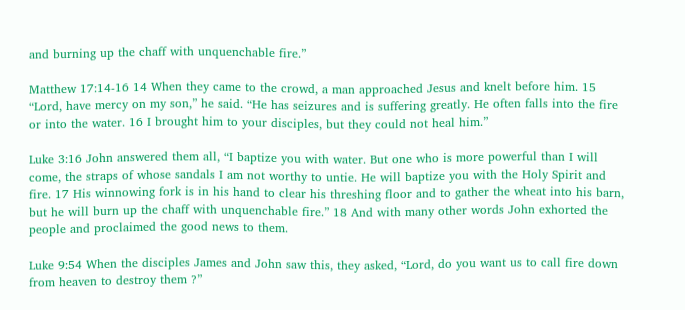and burning up the chaff with unquenchable fire.”

Matthew 17:14-16 14 When they came to the crowd, a man approached Jesus and knelt before him. 15 “Lord, have mercy on my son,” he said. “He has seizures and is suffering greatly. He often falls into the fire or into the water. 16 I brought him to your disciples, but they could not heal him.”

Luke 3:16 John answered them all, “I baptize you with water. But one who is more powerful than I will come, the straps of whose sandals I am not worthy to untie. He will baptize you with the Holy Spirit and fire. 17 His winnowing fork is in his hand to clear his threshing floor and to gather the wheat into his barn, but he will burn up the chaff with unquenchable fire.” 18 And with many other words John exhorted the people and proclaimed the good news to them.

Luke 9:54 When the disciples James and John saw this, they asked, “Lord, do you want us to call fire down from heaven to destroy them ?”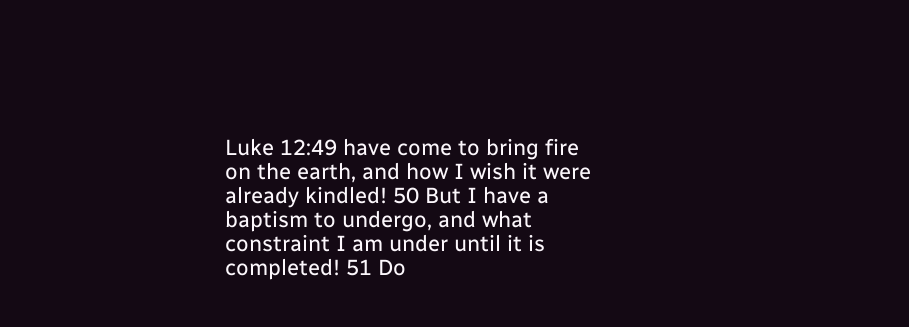Luke 12:49 have come to bring fire on the earth, and how I wish it were already kindled! 50 But I have a baptism to undergo, and what constraint I am under until it is completed! 51 Do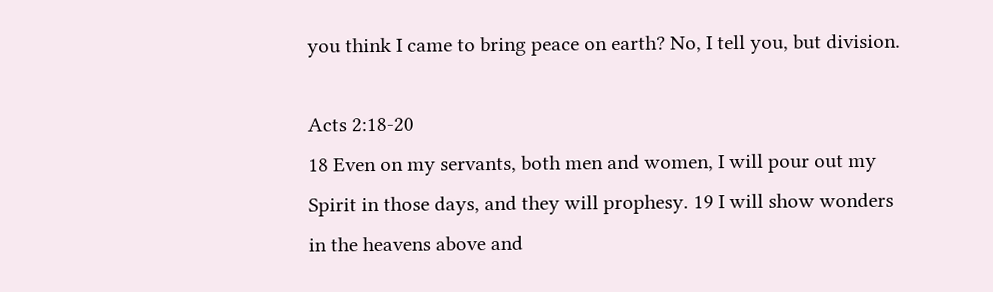you think I came to bring peace on earth? No, I tell you, but division.

Acts 2:18-20
18 Even on my servants, both men and women, I will pour out my Spirit in those days, and they will prophesy. 19 I will show wonders in the heavens above and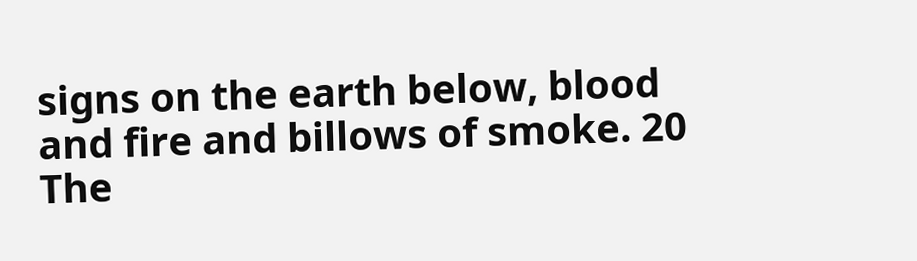signs on the earth below, blood and fire and billows of smoke. 20 The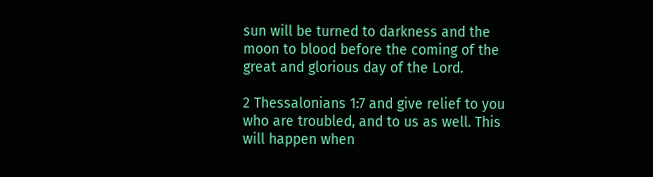sun will be turned to darkness and the moon to blood before the coming of the great and glorious day of the Lord.

2 Thessalonians 1:7 and give relief to you who are troubled, and to us as well. This will happen when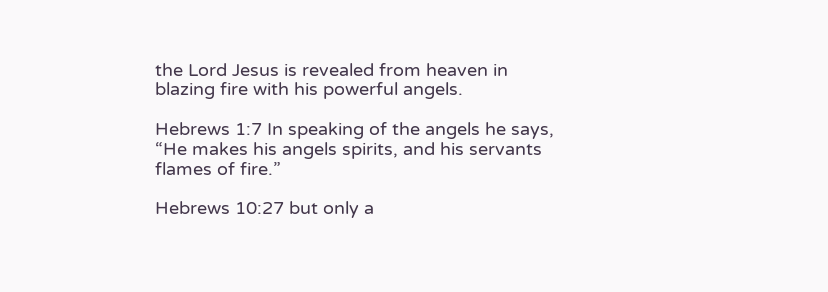the Lord Jesus is revealed from heaven in blazing fire with his powerful angels.

Hebrews 1:7 In speaking of the angels he says, “He makes his angels spirits, and his servants flames of fire.”

Hebrews 10:27 but only a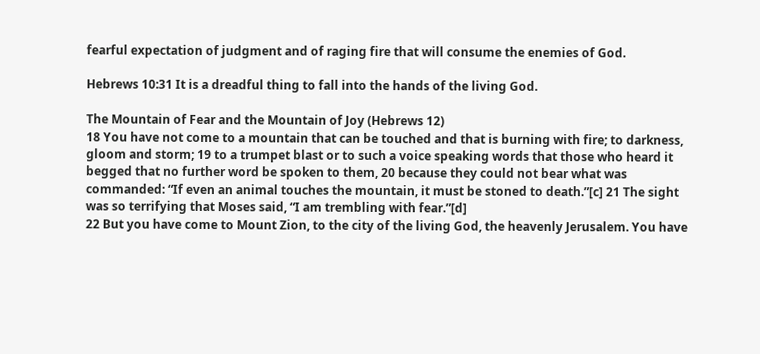fearful expectation of judgment and of raging fire that will consume the enemies of God.

Hebrews 10:31 It is a dreadful thing to fall into the hands of the living God.

The Mountain of Fear and the Mountain of Joy (Hebrews 12)
18 You have not come to a mountain that can be touched and that is burning with fire; to darkness, gloom and storm; 19 to a trumpet blast or to such a voice speaking words that those who heard it begged that no further word be spoken to them, 20 because they could not bear what was commanded: “If even an animal touches the mountain, it must be stoned to death.”[c] 21 The sight was so terrifying that Moses said, “I am trembling with fear.”[d]
22 But you have come to Mount Zion, to the city of the living God, the heavenly Jerusalem. You have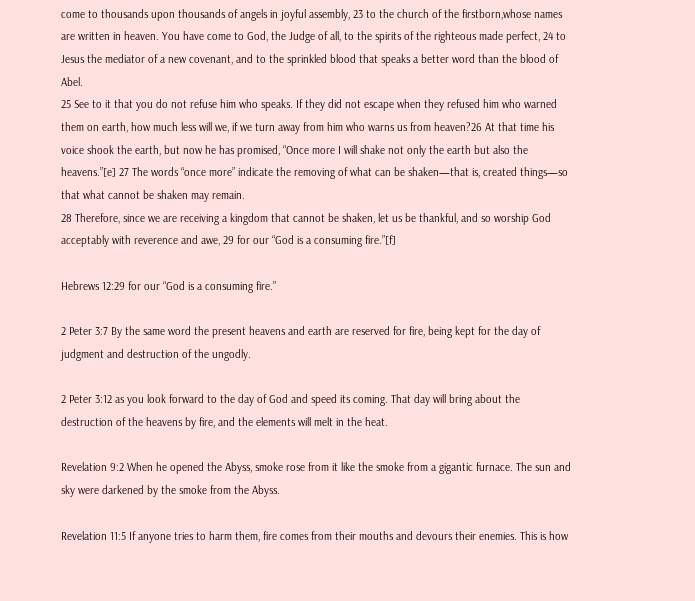come to thousands upon thousands of angels in joyful assembly, 23 to the church of the firstborn,whose names are written in heaven. You have come to God, the Judge of all, to the spirits of the righteous made perfect, 24 to Jesus the mediator of a new covenant, and to the sprinkled blood that speaks a better word than the blood of Abel.
25 See to it that you do not refuse him who speaks. If they did not escape when they refused him who warned them on earth, how much less will we, if we turn away from him who warns us from heaven?26 At that time his voice shook the earth, but now he has promised, “Once more I will shake not only the earth but also the heavens.”[e] 27 The words “once more” indicate the removing of what can be shaken—that is, created things—so that what cannot be shaken may remain.
28 Therefore, since we are receiving a kingdom that cannot be shaken, let us be thankful, and so worship God acceptably with reverence and awe, 29 for our “God is a consuming fire.”[f]

Hebrews 12:29 for our “God is a consuming fire.”

2 Peter 3:7 By the same word the present heavens and earth are reserved for fire, being kept for the day of judgment and destruction of the ungodly.

2 Peter 3:12 as you look forward to the day of God and speed its coming. That day will bring about the destruction of the heavens by fire, and the elements will melt in the heat.

Revelation 9:2 When he opened the Abyss, smoke rose from it like the smoke from a gigantic furnace. The sun and sky were darkened by the smoke from the Abyss.

Revelation 11:5 If anyone tries to harm them, fire comes from their mouths and devours their enemies. This is how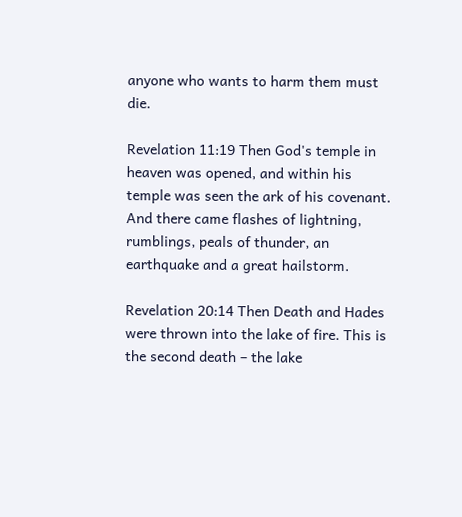anyone who wants to harm them must die.

Revelation 11:19 Then God's temple in heaven was opened, and within his temple was seen the ark of his covenant. And there came flashes of lightning, rumblings, peals of thunder, an earthquake and a great hailstorm.

Revelation 20:14 Then Death and Hades were thrown into the lake of fire. This is the second death – the lake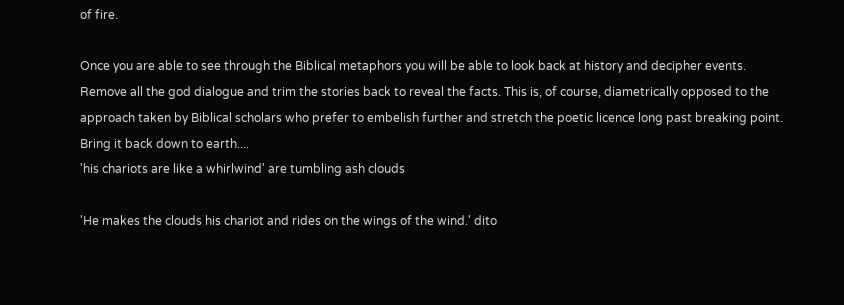of fire.

Once you are able to see through the Biblical metaphors you will be able to look back at history and decipher events. Remove all the god dialogue and trim the stories back to reveal the facts. This is, of course, diametrically opposed to the approach taken by Biblical scholars who prefer to embelish further and stretch the poetic licence long past breaking point. Bring it back down to earth....
'his chariots are like a whirlwind' are tumbling ash clouds

'He makes the clouds his chariot and rides on the wings of the wind.' dito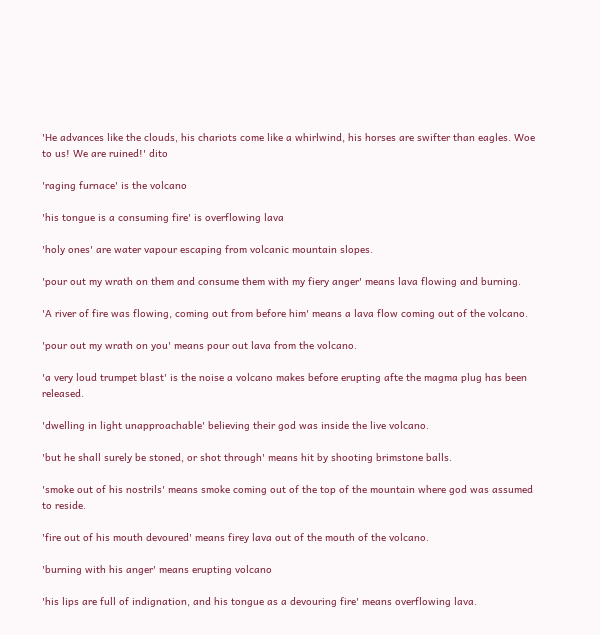'He advances like the clouds, his chariots come like a whirlwind, his horses are swifter than eagles. Woe to us! We are ruined!' dito

'raging furnace' is the volcano

'his tongue is a consuming fire' is overflowing lava

'holy ones' are water vapour escaping from volcanic mountain slopes.

'pour out my wrath on them and consume them with my fiery anger' means lava flowing and burning.

'A river of fire was flowing, coming out from before him' means a lava flow coming out of the volcano.

'pour out my wrath on you' means pour out lava from the volcano.

'a very loud trumpet blast' is the noise a volcano makes before erupting afte the magma plug has been released.

'dwelling in light unapproachable' believing their god was inside the live volcano.

'but he shall surely be stoned, or shot through' means hit by shooting brimstone balls.

'smoke out of his nostrils' means smoke coming out of the top of the mountain where god was assumed to reside.

'fire out of his mouth devoured' means firey lava out of the mouth of the volcano.

'burning with his anger' means erupting volcano

'his lips are full of indignation, and his tongue as a devouring fire' means overflowing lava.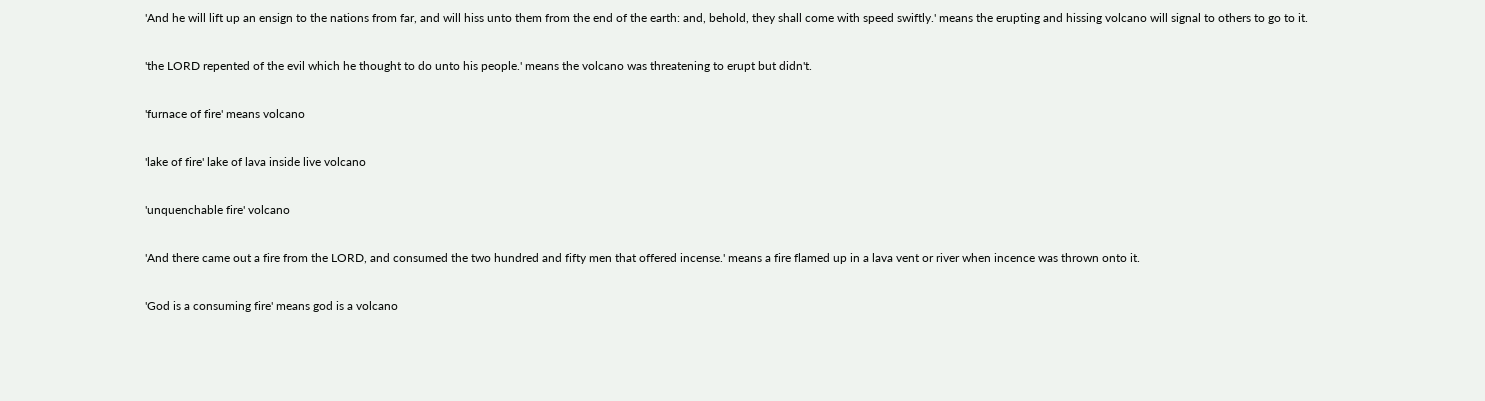'And he will lift up an ensign to the nations from far, and will hiss unto them from the end of the earth: and, behold, they shall come with speed swiftly.' means the erupting and hissing volcano will signal to others to go to it.

'the LORD repented of the evil which he thought to do unto his people.' means the volcano was threatening to erupt but didn't.

'furnace of fire' means volcano

'lake of fire' lake of lava inside live volcano

'unquenchable fire' volcano

'And there came out a fire from the LORD, and consumed the two hundred and fifty men that offered incense.' means a fire flamed up in a lava vent or river when incence was thrown onto it.

'God is a consuming fire' means god is a volcano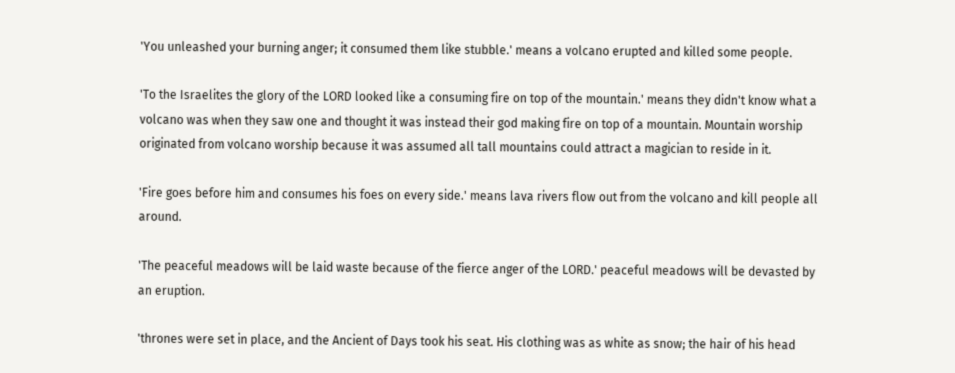'You unleashed your burning anger; it consumed them like stubble.' means a volcano erupted and killed some people.

'To the Israelites the glory of the LORD looked like a consuming fire on top of the mountain.' means they didn't know what a volcano was when they saw one and thought it was instead their god making fire on top of a mountain. Mountain worship originated from volcano worship because it was assumed all tall mountains could attract a magician to reside in it.

'Fire goes before him and consumes his foes on every side.' means lava rivers flow out from the volcano and kill people all around.

'The peaceful meadows will be laid waste because of the fierce anger of the LORD.' peaceful meadows will be devasted by an eruption.

'thrones were set in place, and the Ancient of Days took his seat. His clothing was as white as snow; the hair of his head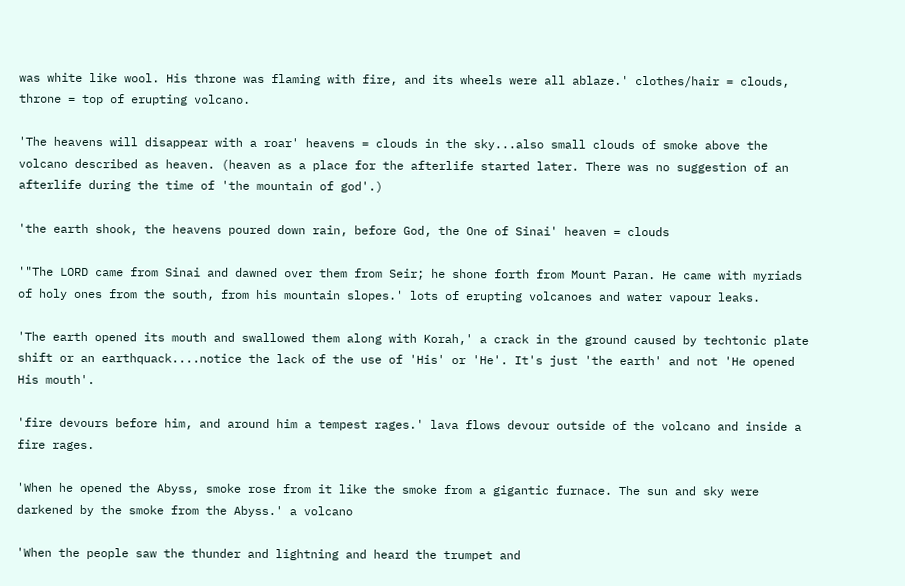was white like wool. His throne was flaming with fire, and its wheels were all ablaze.' clothes/hair = clouds, throne = top of erupting volcano.

'The heavens will disappear with a roar' heavens = clouds in the sky...also small clouds of smoke above the volcano described as heaven. (heaven as a place for the afterlife started later. There was no suggestion of an afterlife during the time of 'the mountain of god'.)

'the earth shook, the heavens poured down rain, before God, the One of Sinai' heaven = clouds

'"The LORD came from Sinai and dawned over them from Seir; he shone forth from Mount Paran. He came with myriads of holy ones from the south, from his mountain slopes.' lots of erupting volcanoes and water vapour leaks.

'The earth opened its mouth and swallowed them along with Korah,' a crack in the ground caused by techtonic plate shift or an earthquack....notice the lack of the use of 'His' or 'He'. It's just 'the earth' and not 'He opened His mouth'.

'fire devours before him, and around him a tempest rages.' lava flows devour outside of the volcano and inside a fire rages.

'When he opened the Abyss, smoke rose from it like the smoke from a gigantic furnace. The sun and sky were darkened by the smoke from the Abyss.' a volcano

'When the people saw the thunder and lightning and heard the trumpet and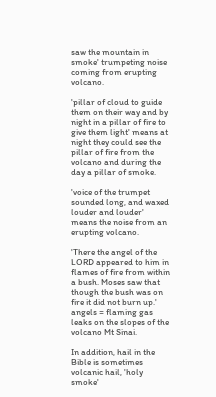saw the mountain in smoke' trumpeting noise coming from erupting volcano.

'pillar of cloud to guide them on their way and by night in a pillar of fire to give them light' means at night they could see the pillar of fire from the volcano and during the day a pillar of smoke.

'voice of the trumpet sounded long, and waxed louder and louder' means the noise from an erupting volcano.

'There the angel of the LORD appeared to him in flames of fire from within a bush. Moses saw that though the bush was on fire it did not burn up.' angels = flaming gas leaks on the slopes of the volcano Mt Sinai.

In addition, hail in the Bible is sometimes volcanic hail, 'holy smoke'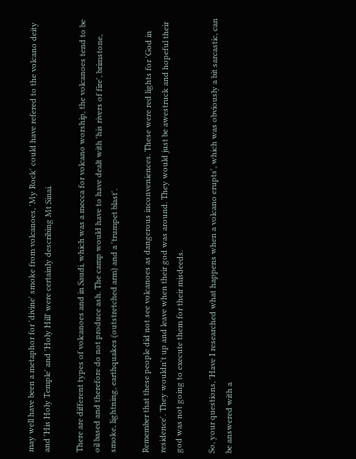may well have been a metaphor for 'divine' smoke from volcanoes, 'My Rock' could have refered to the volcano deity and 'His Holy Temple' and 'Holy Hill' were certainly describing Mt Sinai.

There are different types of volcanoes and in Saudi, which was a mecca for volcano worship, the volcanoes tend to be oil based and therefore do not produce ash. The camp would have to have dealt with 'his rivers of fire', brimstone, smoke, lightning, earthquakes (outstretched arm) and a 'trumpet blast'.

Remember that these people did not see volcanoes as dangerous inconveniences. These were red lights for 'God in residence'. They wouldn't up and leave when their god was around. They would just be awestruck and hopeful their god was not going to execute them for their misdeeds.

So, your questions, 'Have I researched what happens when a volcano erupts', which was obviously a bit sarcastic, can be answered with a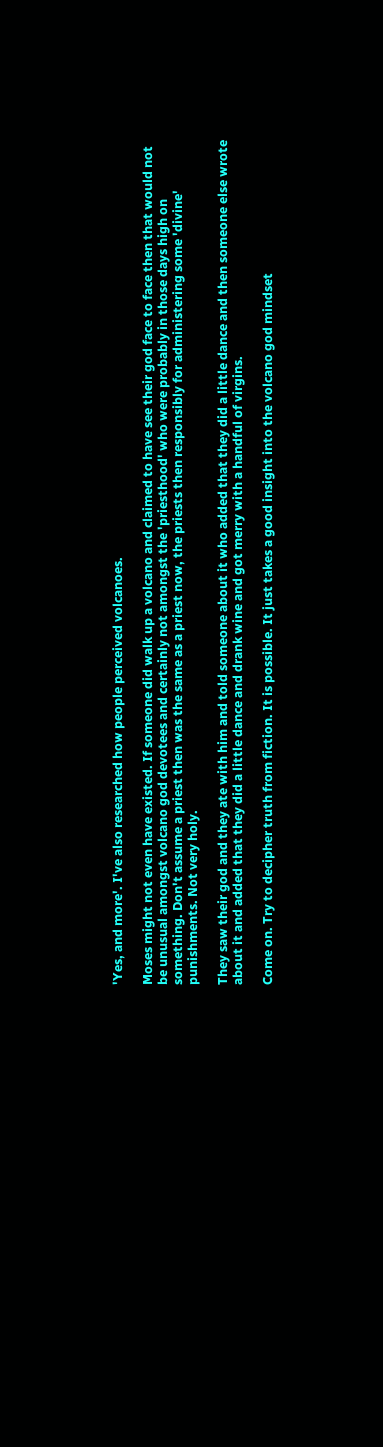'Yes, and more'. I've also researched how people perceived volcanoes.

Moses might not even have existed. If someone did walk up a volcano and claimed to have see their god face to face then that would not be unusual amongst volcano god devotees and certainly not amongst the 'priesthood' who were probably in those days high on something. Don't assume a priest then was the same as a priest now, the priests then responsibly for administering some 'divine' punishments. Not very holy.

They saw their god and they ate with him and told someone about it who added that they did a little dance and then someone else wrote about it and added that they did a little dance and drank wine and got merry with a handful of virgins.

Come on. Try to decipher truth from fiction. It is possible. It just takes a good insight into the volcano god mindset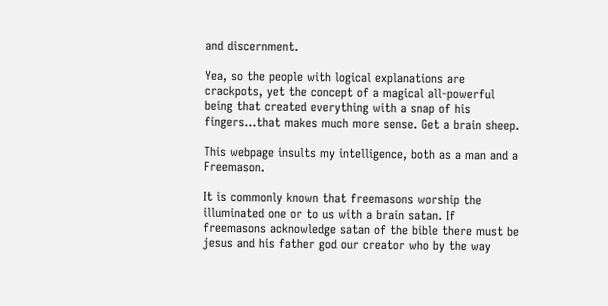and discernment.

Yea, so the people with logical explanations are crackpots, yet the concept of a magical all-powerful being that created everything with a snap of his fingers...that makes much more sense. Get a brain sheep.

This webpage insults my intelligence, both as a man and a Freemason.

It is commonly known that freemasons worship the illuminated one or to us with a brain satan. If freemasons acknowledge satan of the bible there must be jesus and his father god our creator who by the way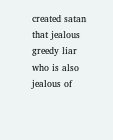created satan that jealous greedy liar who is also jealous of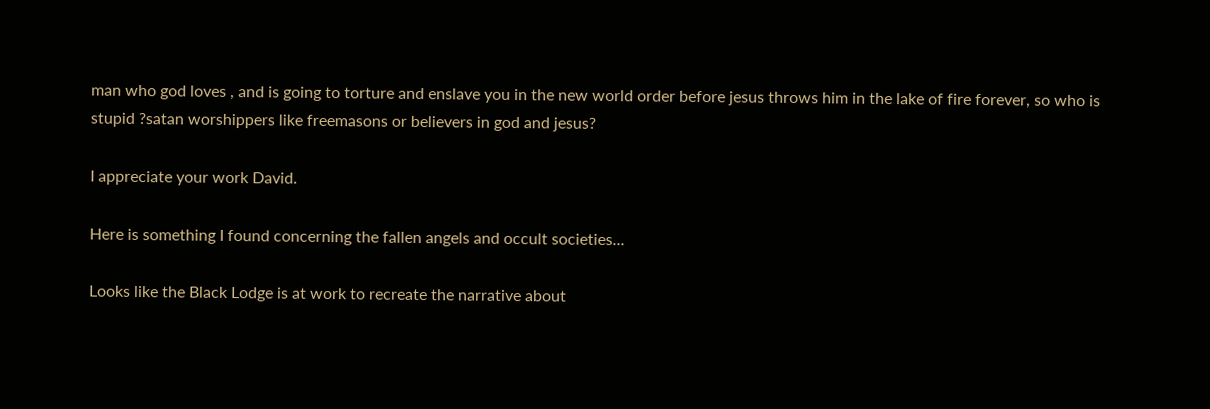man who god loves , and is going to torture and enslave you in the new world order before jesus throws him in the lake of fire forever, so who is stupid ?satan worshippers like freemasons or believers in god and jesus?

I appreciate your work David.

Here is something I found concerning the fallen angels and occult societies...

Looks like the Black Lodge is at work to recreate the narrative about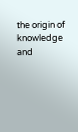the origin of knowledge and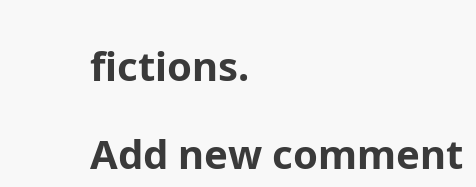fictions.

Add new comment